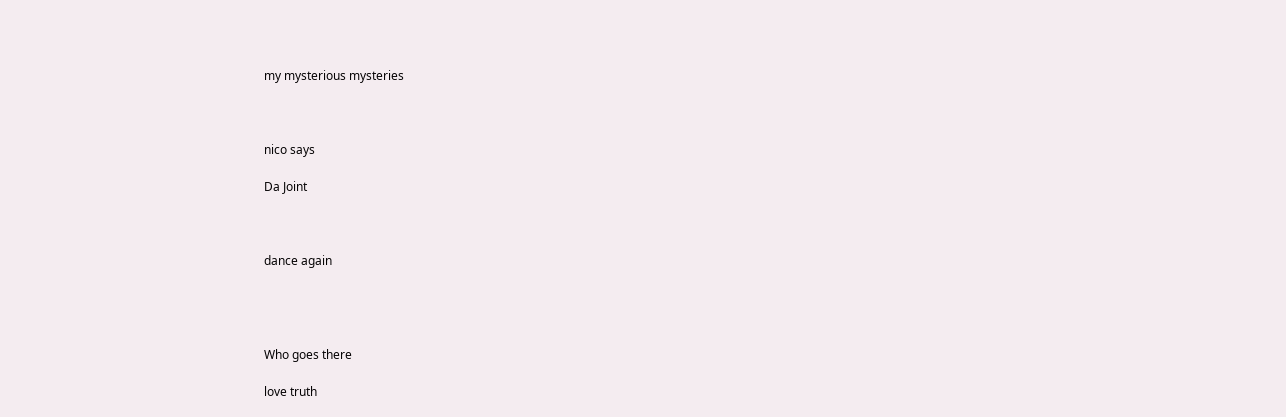my mysterious mysteries



nico says

Da Joint



dance again




Who goes there

love truth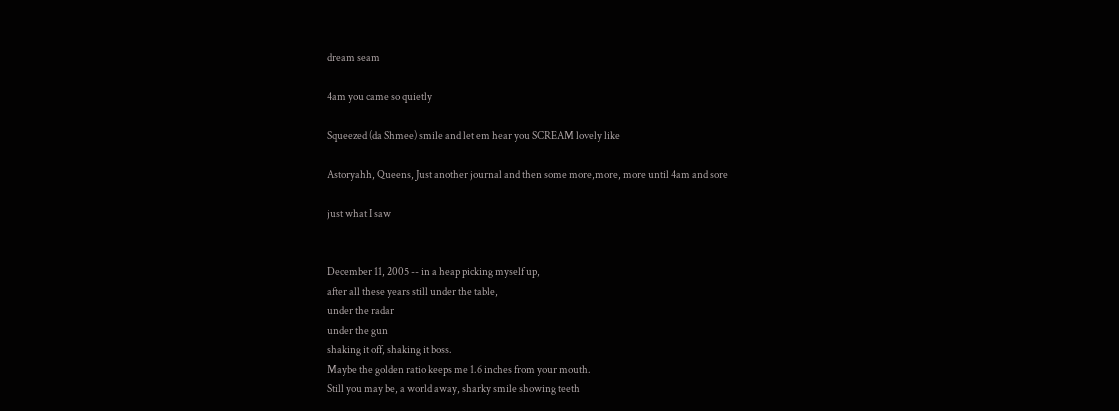dream seam

4am you came so quietly

Squeezed (da Shmee) smile and let em hear you SCREAM lovely like

Astoryahh, Queens, Just another journal and then some more,more, more until 4am and sore

just what I saw


December 11, 2005 -- in a heap picking myself up,
after all these years still under the table,
under the radar
under the gun
shaking it off, shaking it boss.
Maybe the golden ratio keeps me 1.6 inches from your mouth.
Still you may be, a world away, sharky smile showing teeth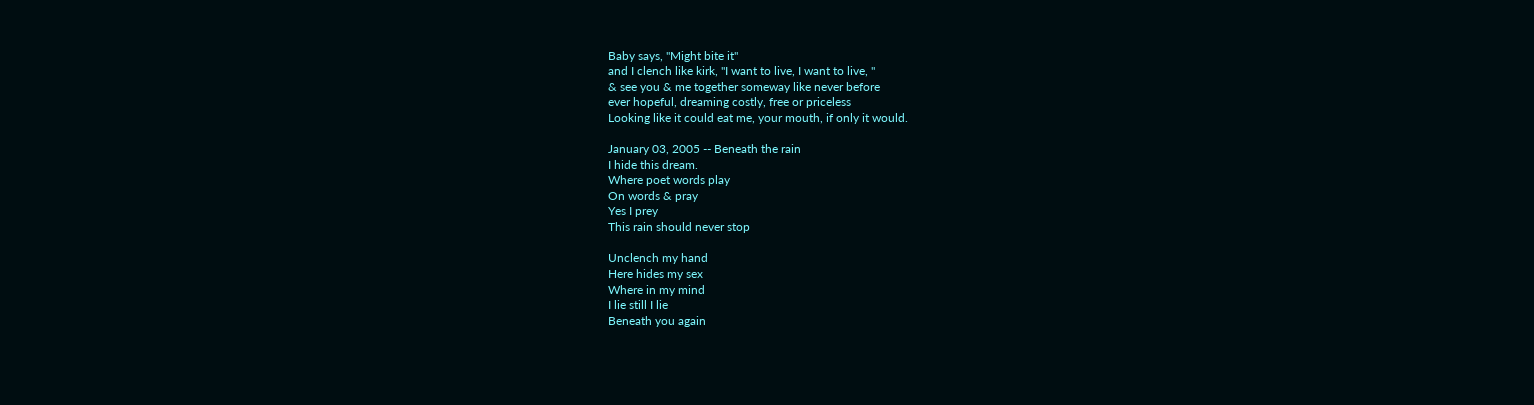Baby says, "Might bite it"
and I clench like kirk, "I want to live, I want to live, "
& see you & me together someway like never before
ever hopeful, dreaming costly, free or priceless
Looking like it could eat me, your mouth, if only it would.

January 03, 2005 -- Beneath the rain
I hide this dream.
Where poet words play
On words & pray
Yes I prey
This rain should never stop

Unclench my hand
Here hides my sex
Where in my mind
I lie still I lie
Beneath you again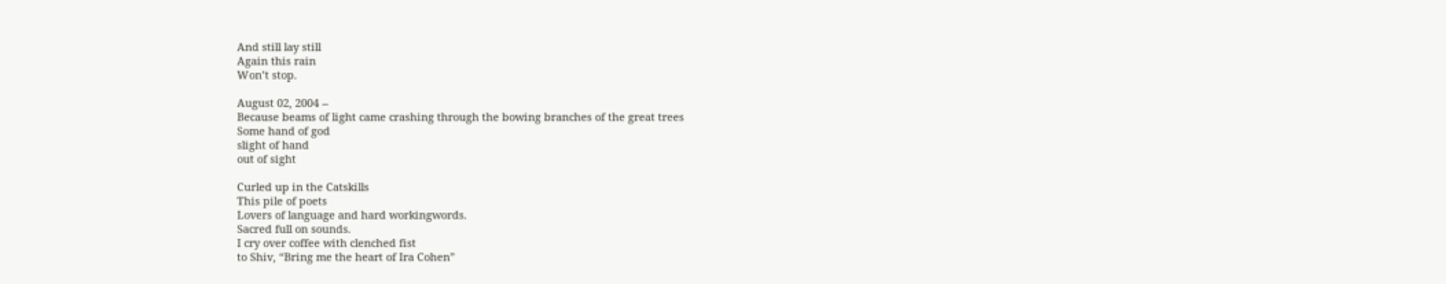And still lay still
Again this rain
Won’t stop.

August 02, 2004 --
Because beams of light came crashing through the bowing branches of the great trees
Some hand of god
slight of hand
out of sight

Curled up in the Catskills
This pile of poets
Lovers of language and hard workingwords.
Sacred full on sounds.
I cry over coffee with clenched fist
to Shiv, “Bring me the heart of Ira Cohen”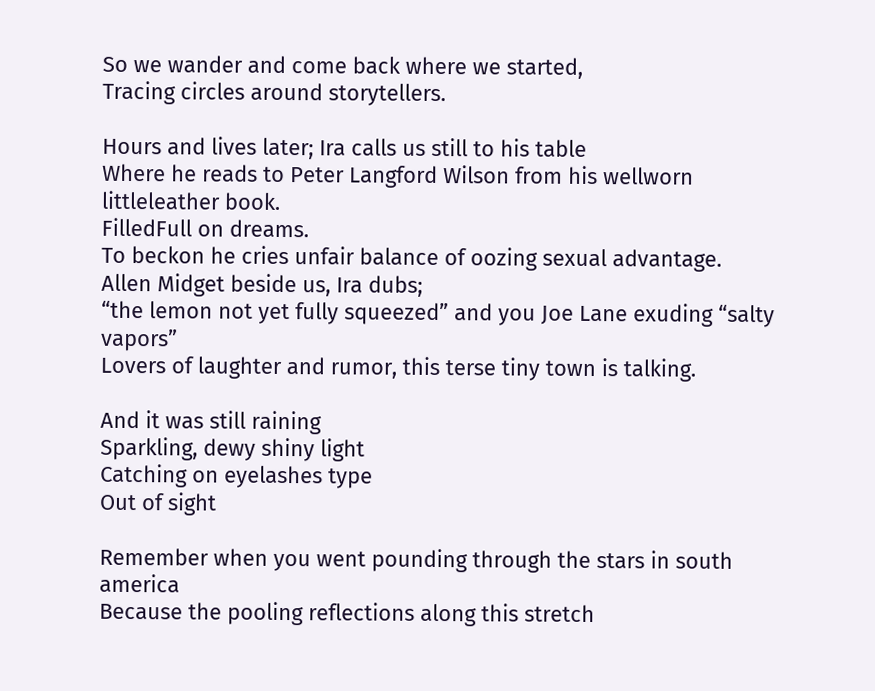So we wander and come back where we started,
Tracing circles around storytellers.

Hours and lives later; Ira calls us still to his table
Where he reads to Peter Langford Wilson from his wellworn littleleather book.
FilledFull on dreams.
To beckon he cries unfair balance of oozing sexual advantage.
Allen Midget beside us, Ira dubs;
“the lemon not yet fully squeezed” and you Joe Lane exuding “salty vapors”
Lovers of laughter and rumor, this terse tiny town is talking.

And it was still raining
Sparkling, dewy shiny light
Catching on eyelashes type
Out of sight

Remember when you went pounding through the stars in south america
Because the pooling reflections along this stretch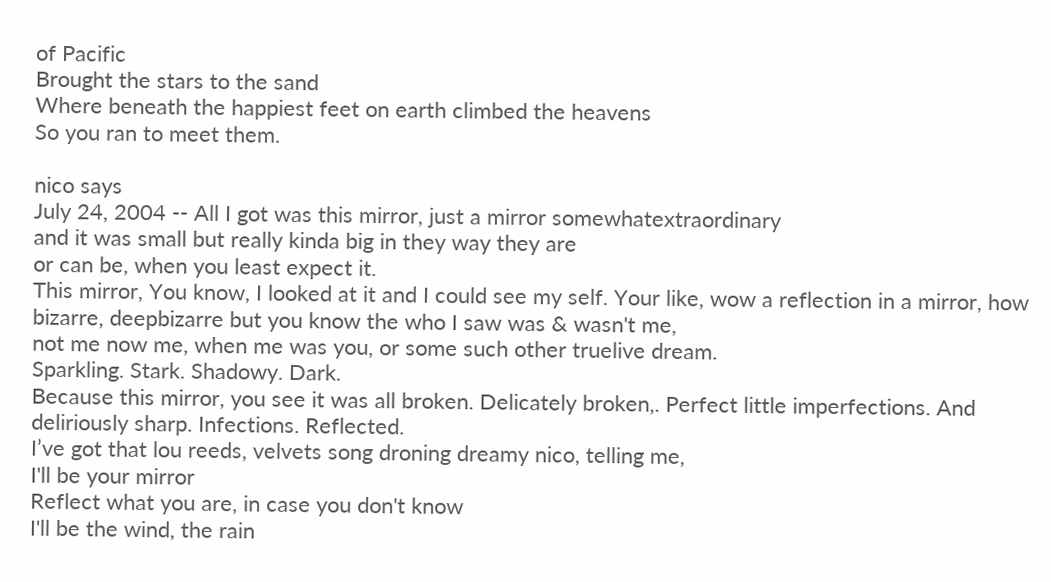of Pacific
Brought the stars to the sand
Where beneath the happiest feet on earth climbed the heavens
So you ran to meet them.

nico says
July 24, 2004 -- All I got was this mirror, just a mirror somewhatextraordinary
and it was small but really kinda big in they way they are
or can be, when you least expect it.
This mirror, You know, I looked at it and I could see my self. Your like, wow a reflection in a mirror, how bizarre, deepbizarre but you know the who I saw was & wasn't me,
not me now me, when me was you, or some such other truelive dream.
Sparkling. Stark. Shadowy. Dark.
Because this mirror, you see it was all broken. Delicately broken,. Perfect little imperfections. And deliriously sharp. Infections. Reflected.
I’ve got that lou reeds, velvets song droning dreamy nico, telling me,
I'll be your mirror
Reflect what you are, in case you don't know
I'll be the wind, the rain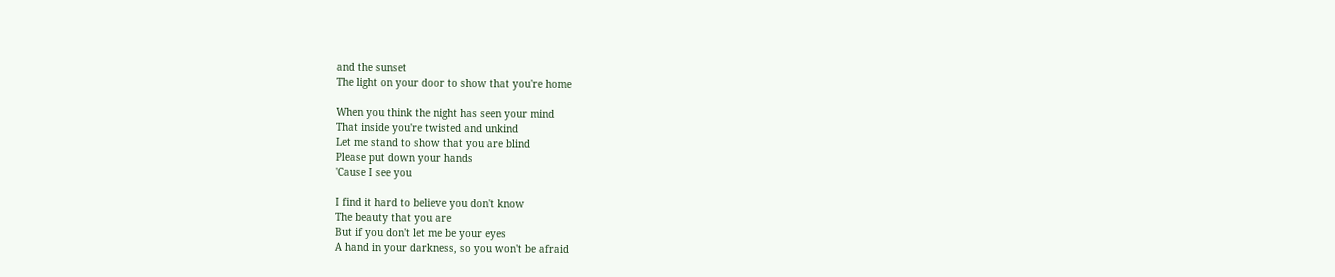and the sunset
The light on your door to show that you're home

When you think the night has seen your mind
That inside you're twisted and unkind
Let me stand to show that you are blind
Please put down your hands
'Cause I see you

I find it hard to believe you don't know
The beauty that you are
But if you don't let me be your eyes
A hand in your darkness, so you won't be afraid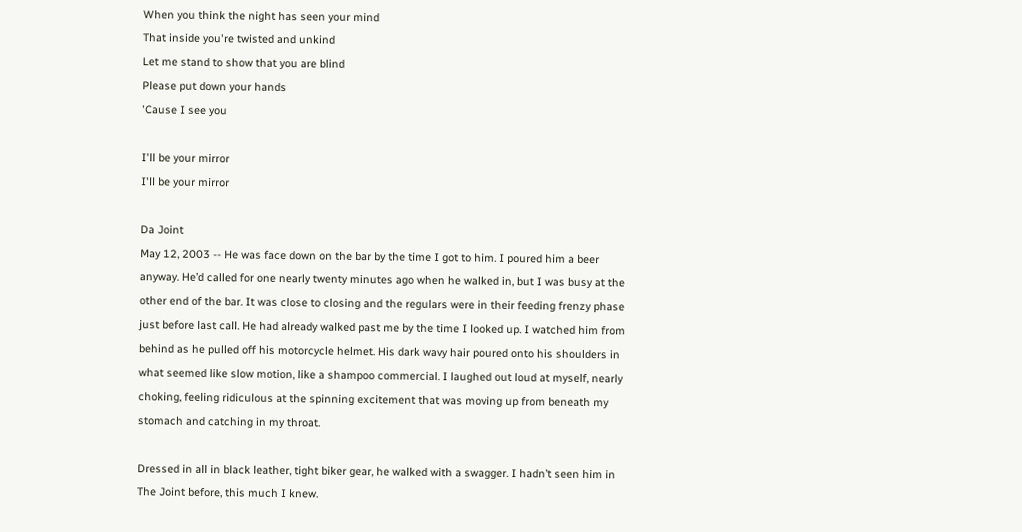When you think the night has seen your mind
That inside you're twisted and unkind
Let me stand to show that you are blind
Please put down your hands
'Cause I see you

I'll be your mirror
I'll be your mirror

Da Joint
May 12, 2003 -- He was face down on the bar by the time I got to him. I poured him a beer anyway. He’d called for one nearly twenty minutes ago when he walked in, but I was busy at the other end of the bar. It was close to closing and the regulars were in their feeding frenzy phase just before last call. He had already walked past me by the time I looked up. I watched him from behind as he pulled off his motorcycle helmet. His dark wavy hair poured onto his shoulders in what seemed like slow motion, like a shampoo commercial. I laughed out loud at myself, nearly choking, feeling ridiculous at the spinning excitement that was moving up from beneath my stomach and catching in my throat.

Dressed in all in black leather, tight biker gear, he walked with a swagger. I hadn’t seen him in The Joint before, this much I knew.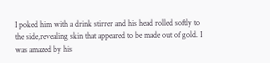I poked him with a drink stirrer and his head rolled softly to the side,revealing skin that appeared to be made out of gold. I was amazed by his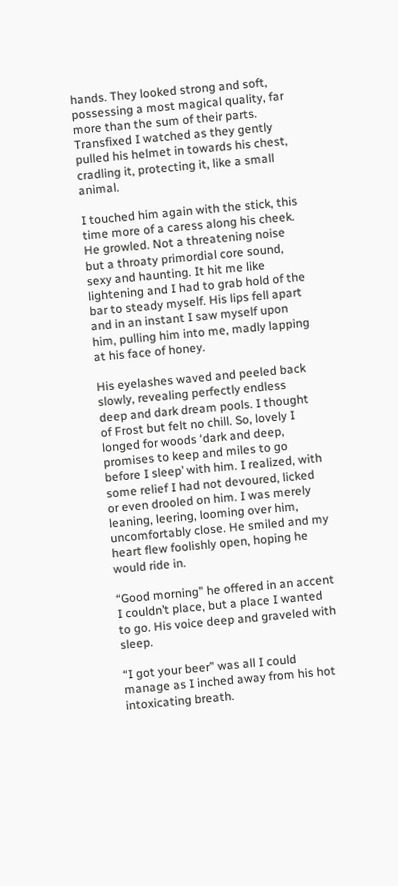hands. They looked strong and soft, possessing a most magical quality, far more than the sum of their parts. Transfixed I watched as they gently pulled his helmet in towards his chest, cradling it, protecting it, like a small animal.

I touched him again with the stick, this time more of a caress along his cheek. He growled. Not a threatening noise but a throaty primordial core sound, sexy and haunting. It hit me like lightening and I had to grab hold of the bar to steady myself. His lips fell apart and in an instant I saw myself upon him, pulling him into me, madly lapping at his face of honey.

His eyelashes waved and peeled back slowly, revealing perfectly endless deep and dark dream pools. I thought of Frost but felt no chill. So, lovely I longed for woods ‘dark and deep, promises to keep and miles to go before I sleep’ with him. I realized, with some relief I had not devoured, licked or even drooled on him. I was merely leaning, leering, looming over him, uncomfortably close. He smiled and my heart flew foolishly open, hoping he would ride in.

“Good morning” he offered in an accent I couldn’t place, but a place I wanted to go. His voice deep and graveled with sleep.

“I got your beer” was all I could manage as I inched away from his hot intoxicating breath.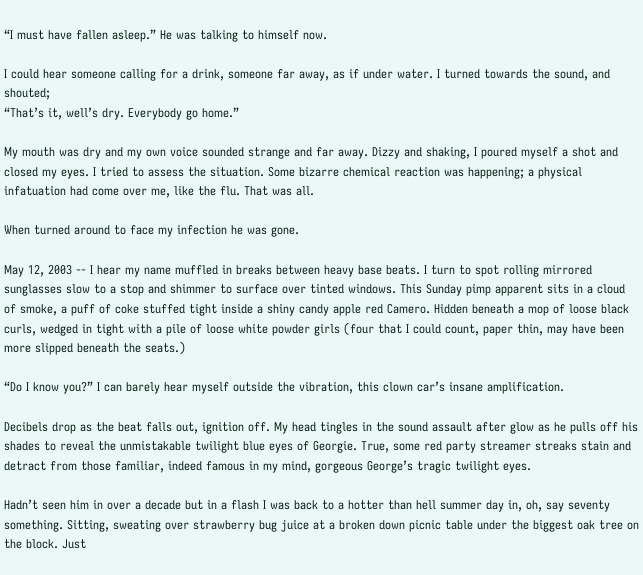“I must have fallen asleep.” He was talking to himself now.

I could hear someone calling for a drink, someone far away, as if under water. I turned towards the sound, and shouted;
“That’s it, well’s dry. Everybody go home.”

My mouth was dry and my own voice sounded strange and far away. Dizzy and shaking, I poured myself a shot and closed my eyes. I tried to assess the situation. Some bizarre chemical reaction was happening; a physical infatuation had come over me, like the flu. That was all.

When turned around to face my infection he was gone.

May 12, 2003 -- I hear my name muffled in breaks between heavy base beats. I turn to spot rolling mirrored sunglasses slow to a stop and shimmer to surface over tinted windows. This Sunday pimp apparent sits in a cloud of smoke, a puff of coke stuffed tight inside a shiny candy apple red Camero. Hidden beneath a mop of loose black curls, wedged in tight with a pile of loose white powder girls (four that I could count, paper thin, may have been more slipped beneath the seats.)

“Do I know you?” I can barely hear myself outside the vibration, this clown car’s insane amplification.

Decibels drop as the beat falls out, ignition off. My head tingles in the sound assault after glow as he pulls off his shades to reveal the unmistakable twilight blue eyes of Georgie. True, some red party streamer streaks stain and detract from those familiar, indeed famous in my mind, gorgeous George’s tragic twilight eyes.

Hadn’t seen him in over a decade but in a flash I was back to a hotter than hell summer day in, oh, say seventy something. Sitting, sweating over strawberry bug juice at a broken down picnic table under the biggest oak tree on the block. Just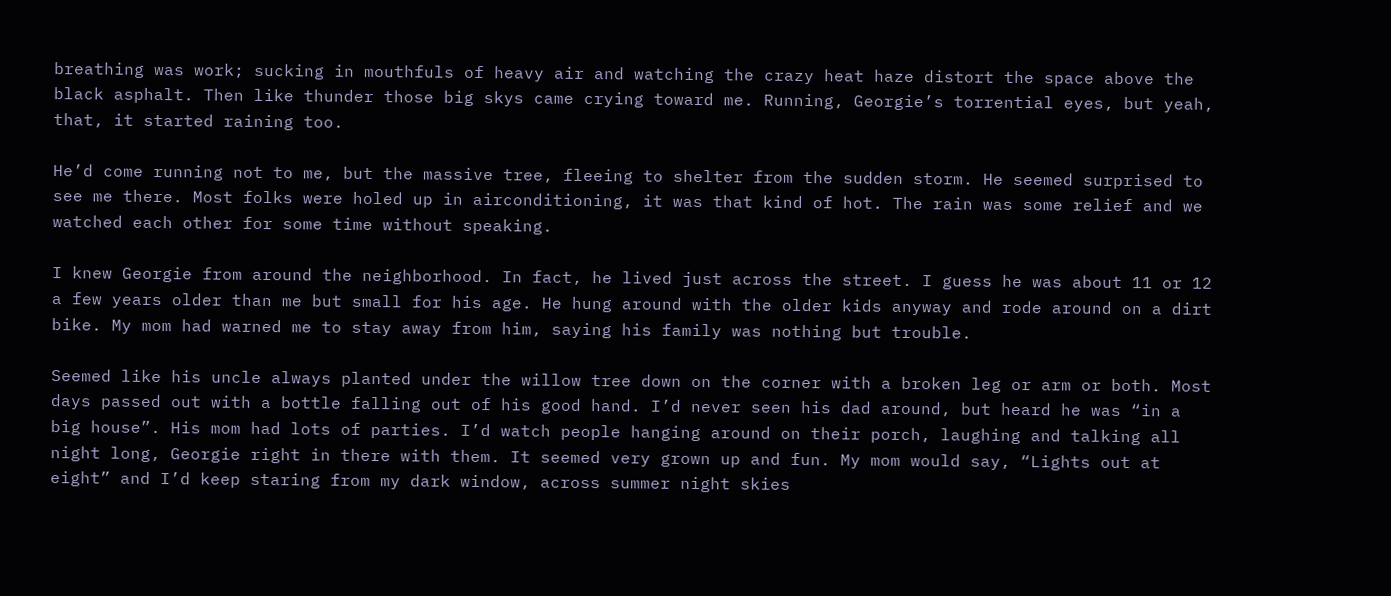breathing was work; sucking in mouthfuls of heavy air and watching the crazy heat haze distort the space above the black asphalt. Then like thunder those big skys came crying toward me. Running, Georgie’s torrential eyes, but yeah, that, it started raining too.

He’d come running not to me, but the massive tree, fleeing to shelter from the sudden storm. He seemed surprised to see me there. Most folks were holed up in airconditioning, it was that kind of hot. The rain was some relief and we watched each other for some time without speaking.

I knew Georgie from around the neighborhood. In fact, he lived just across the street. I guess he was about 11 or 12 a few years older than me but small for his age. He hung around with the older kids anyway and rode around on a dirt bike. My mom had warned me to stay away from him, saying his family was nothing but trouble.

Seemed like his uncle always planted under the willow tree down on the corner with a broken leg or arm or both. Most days passed out with a bottle falling out of his good hand. I’d never seen his dad around, but heard he was “in a big house”. His mom had lots of parties. I’d watch people hanging around on their porch, laughing and talking all night long, Georgie right in there with them. It seemed very grown up and fun. My mom would say, “Lights out at eight” and I’d keep staring from my dark window, across summer night skies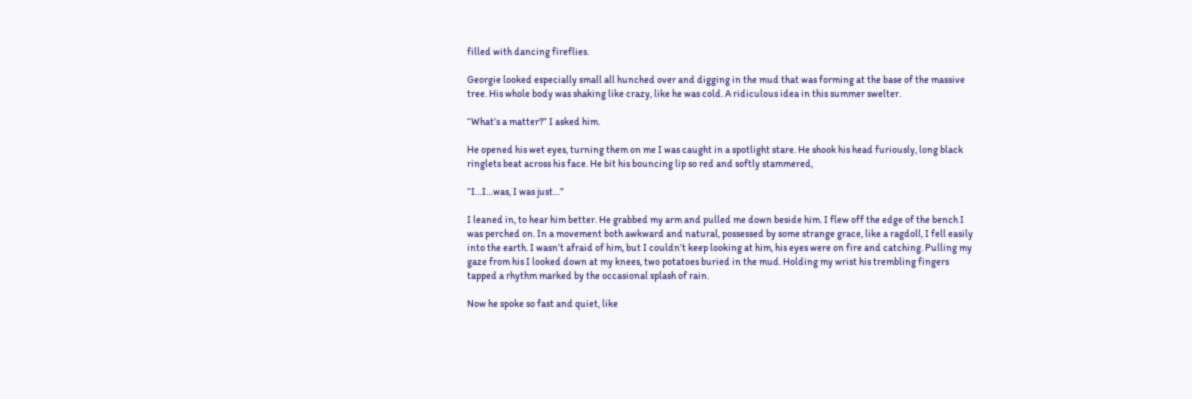filled with dancing fireflies.

Georgie looked especially small all hunched over and digging in the mud that was forming at the base of the massive tree. His whole body was shaking like crazy, like he was cold. A ridiculous idea in this summer swelter.

“What’s a matter?” I asked him.

He opened his wet eyes, turning them on me I was caught in a spotlight stare. He shook his head furiously, long black ringlets beat across his face. He bit his bouncing lip so red and softly stammered,

“I…I…was, I was just…”

I leaned in, to hear him better. He grabbed my arm and pulled me down beside him. I flew off the edge of the bench I was perched on. In a movement both awkward and natural, possessed by some strange grace, like a ragdoll, I fell easily into the earth. I wasn’t afraid of him, but I couldn’t keep looking at him, his eyes were on fire and catching. Pulling my gaze from his I looked down at my knees, two potatoes buried in the mud. Holding my wrist his trembling fingers tapped a rhythm marked by the occasional splash of rain.

Now he spoke so fast and quiet, like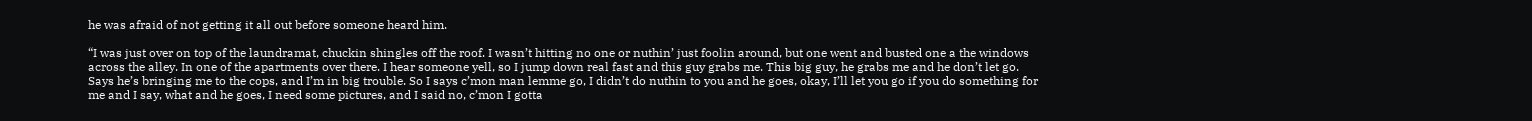he was afraid of not getting it all out before someone heard him.

“I was just over on top of the laundramat, chuckin shingles off the roof. I wasn’t hitting no one or nuthin’ just foolin around, but one went and busted one a the windows across the alley. In one of the apartments over there. I hear someone yell, so I jump down real fast and this guy grabs me. This big guy, he grabs me and he don’t let go. Says he’s bringing me to the cops, and I’m in big trouble. So I says c’mon man lemme go, I didn’t do nuthin to you and he goes, okay, I’ll let you go if you do something for me and I say, what and he goes, I need some pictures, and I said no, c’mon I gotta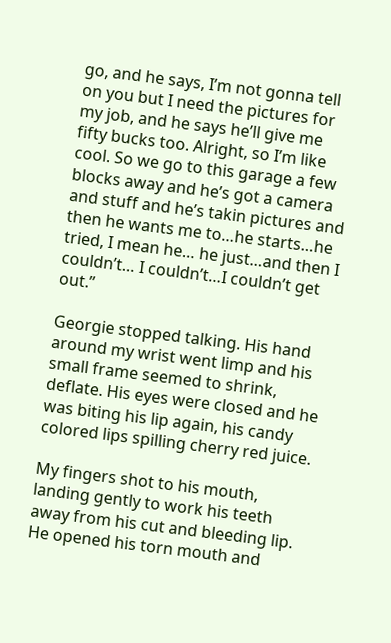go, and he says, I’m not gonna tell on you but I need the pictures for my job, and he says he’ll give me fifty bucks too. Alright, so I’m like cool. So we go to this garage a few blocks away and he’s got a camera and stuff and he’s takin pictures and then he wants me to…he starts…he tried, I mean he… he just…and then I couldn’t… I couldn’t…I couldn’t get out.”

Georgie stopped talking. His hand around my wrist went limp and his small frame seemed to shrink, deflate. His eyes were closed and he was biting his lip again, his candy colored lips spilling cherry red juice.

My fingers shot to his mouth, landing gently to work his teeth away from his cut and bleeding lip. He opened his torn mouth and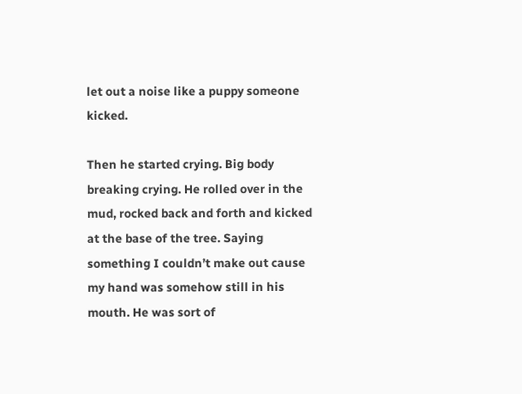let out a noise like a puppy someone kicked.

Then he started crying. Big body breaking crying. He rolled over in the mud, rocked back and forth and kicked at the base of the tree. Saying something I couldn’t make out cause my hand was somehow still in his mouth. He was sort of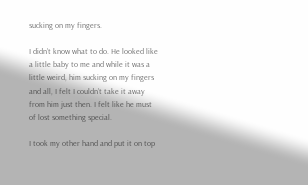sucking on my fingers.

I didn’t know what to do. He looked like a little baby to me and while it was a little weird, him sucking on my fingers and all, I felt I couldn’t take it away from him just then. I felt like he must of lost something special.

I took my other hand and put it on top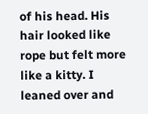of his head. His hair looked like rope but felt more like a kitty. I leaned over and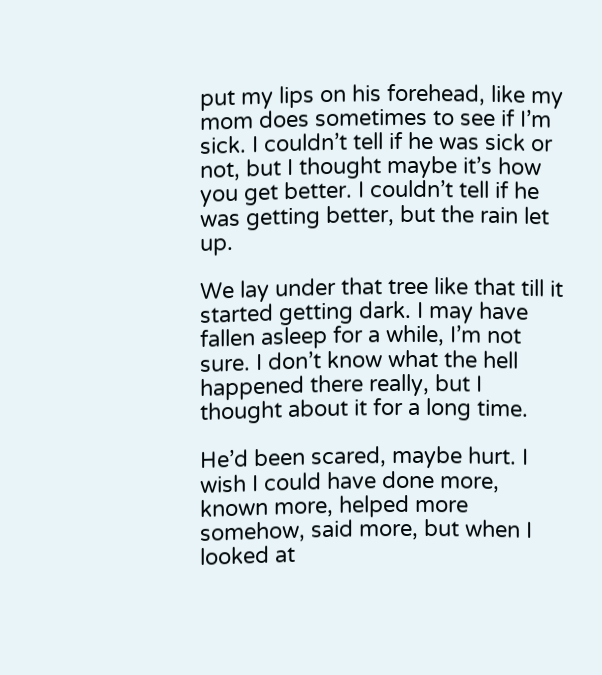put my lips on his forehead, like my mom does sometimes to see if I’m sick. I couldn’t tell if he was sick or not, but I thought maybe it’s how you get better. I couldn’t tell if he was getting better, but the rain let up.

We lay under that tree like that till it started getting dark. I may have fallen asleep for a while, I’m not sure. I don’t know what the hell happened there really, but I thought about it for a long time.

He’d been scared, maybe hurt. I wish I could have done more, known more, helped more somehow, said more, but when I looked at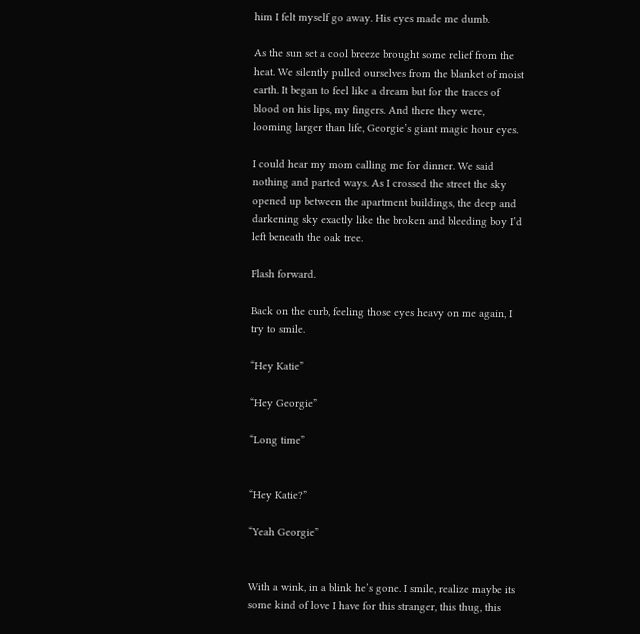him I felt myself go away. His eyes made me dumb.

As the sun set a cool breeze brought some relief from the heat. We silently pulled ourselves from the blanket of moist earth. It began to feel like a dream but for the traces of blood on his lips, my fingers. And there they were, looming larger than life, Georgie’s giant magic hour eyes.

I could hear my mom calling me for dinner. We said nothing and parted ways. As I crossed the street the sky opened up between the apartment buildings, the deep and darkening sky exactly like the broken and bleeding boy I’d left beneath the oak tree.

Flash forward.

Back on the curb, feeling those eyes heavy on me again, I try to smile.

“Hey Katie”

“Hey Georgie”

“Long time”


“Hey Katie?”

“Yeah Georgie”


With a wink, in a blink he’s gone. I smile, realize maybe its some kind of love I have for this stranger, this thug, this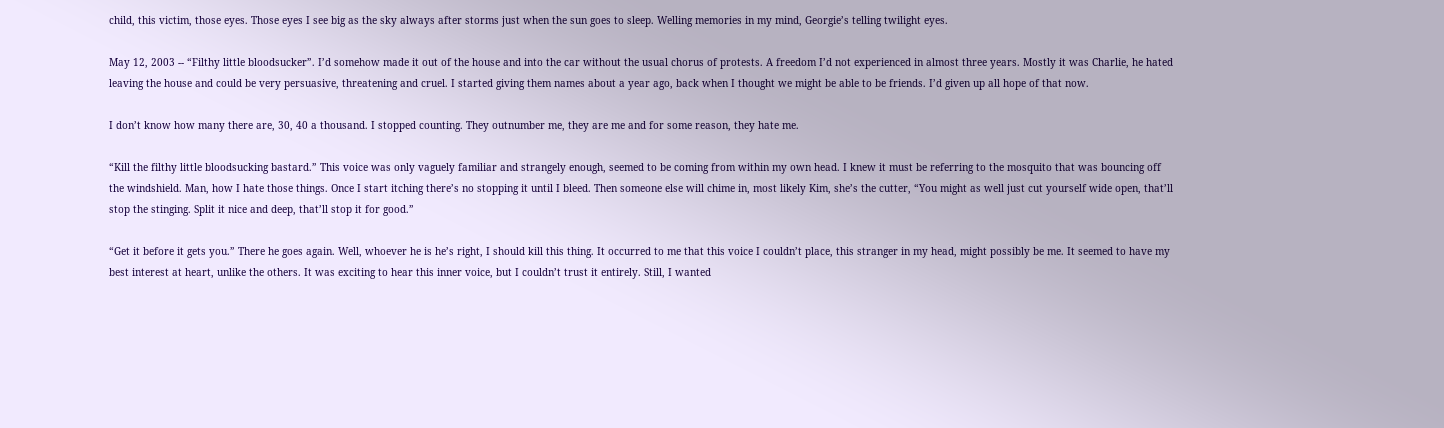child, this victim, those eyes. Those eyes I see big as the sky always after storms just when the sun goes to sleep. Welling memories in my mind, Georgie’s telling twilight eyes.

May 12, 2003 -- “Filthy little bloodsucker”. I’d somehow made it out of the house and into the car without the usual chorus of protests. A freedom I’d not experienced in almost three years. Mostly it was Charlie, he hated leaving the house and could be very persuasive, threatening and cruel. I started giving them names about a year ago, back when I thought we might be able to be friends. I’d given up all hope of that now.

I don’t know how many there are, 30, 40 a thousand. I stopped counting. They outnumber me, they are me and for some reason, they hate me.

“Kill the filthy little bloodsucking bastard.” This voice was only vaguely familiar and strangely enough, seemed to be coming from within my own head. I knew it must be referring to the mosquito that was bouncing off the windshield. Man, how I hate those things. Once I start itching there’s no stopping it until I bleed. Then someone else will chime in, most likely Kim, she’s the cutter, “You might as well just cut yourself wide open, that’ll stop the stinging. Split it nice and deep, that’ll stop it for good.”

“Get it before it gets you.” There he goes again. Well, whoever he is he’s right, I should kill this thing. It occurred to me that this voice I couldn’t place, this stranger in my head, might possibly be me. It seemed to have my best interest at heart, unlike the others. It was exciting to hear this inner voice, but I couldn’t trust it entirely. Still, I wanted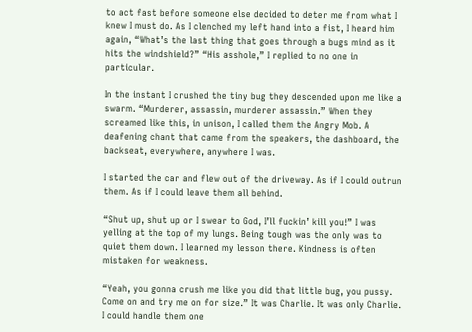to act fast before someone else decided to deter me from what I knew I must do. As I clenched my left hand into a fist, I heard him again, “What’s the last thing that goes through a bugs mind as it hits the windshield?” “His asshole,” I replied to no one in particular.

In the instant I crushed the tiny bug they descended upon me like a swarm. “Murderer, assassin, murderer assassin.” When they screamed like this, in unison, I called them the Angry Mob. A deafening chant that came from the speakers, the dashboard, the backseat, everywhere, anywhere I was.

I started the car and flew out of the driveway. As if I could outrun them. As if I could leave them all behind.

“Shut up, shut up or I swear to God, I’ll fuckin’ kill you!” I was yelling at the top of my lungs. Being tough was the only was to quiet them down. I learned my lesson there. Kindness is often mistaken for weakness.

“Yeah, you gonna crush me like you did that little bug, you pussy. Come on and try me on for size.” It was Charlie. It was only Charlie. I could handle them one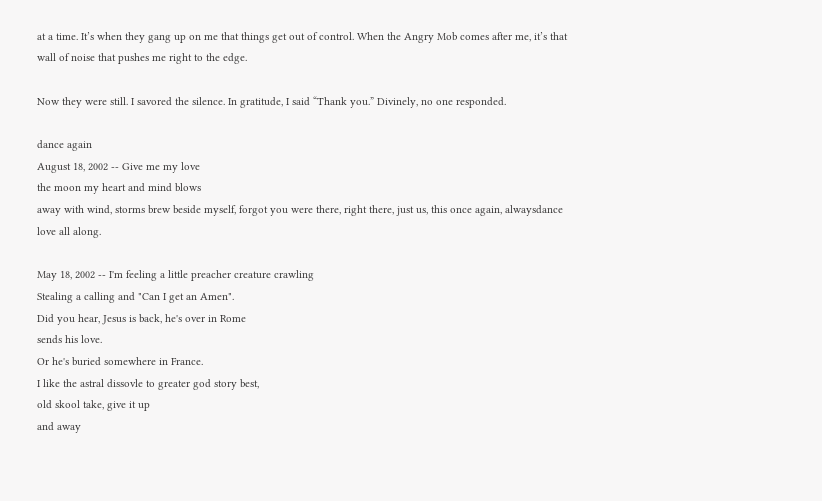at a time. It’s when they gang up on me that things get out of control. When the Angry Mob comes after me, it’s that wall of noise that pushes me right to the edge.

Now they were still. I savored the silence. In gratitude, I said “Thank you.” Divinely, no one responded.

dance again
August 18, 2002 -- Give me my love
the moon my heart and mind blows
away with wind, storms brew beside myself, forgot you were there, right there, just us, this once again, alwaysdance
love all along.

May 18, 2002 -- I'm feeling a little preacher creature crawling
Stealing a calling and "Can I get an Amen".
Did you hear, Jesus is back, he's over in Rome
sends his love.
Or he's buried somewhere in France.
I like the astral dissovle to greater god story best,
old skool take, give it up
and away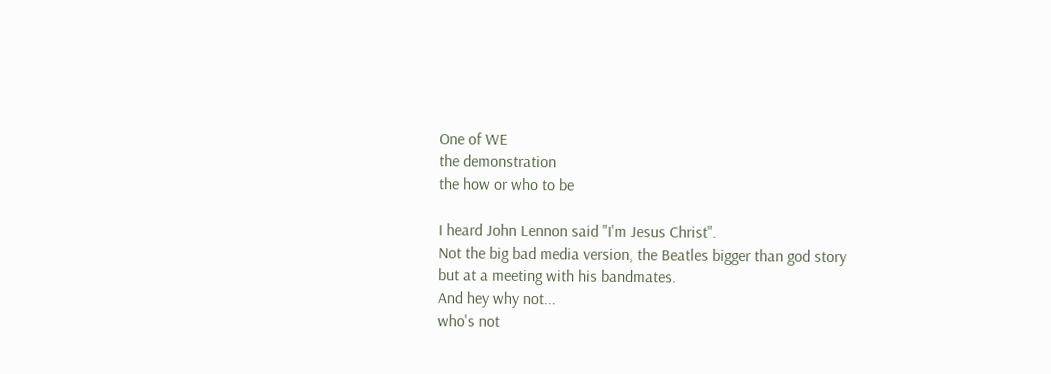One of WE
the demonstration
the how or who to be

I heard John Lennon said "I'm Jesus Christ".
Not the big bad media version, the Beatles bigger than god story
but at a meeting with his bandmates.
And hey why not...
who's not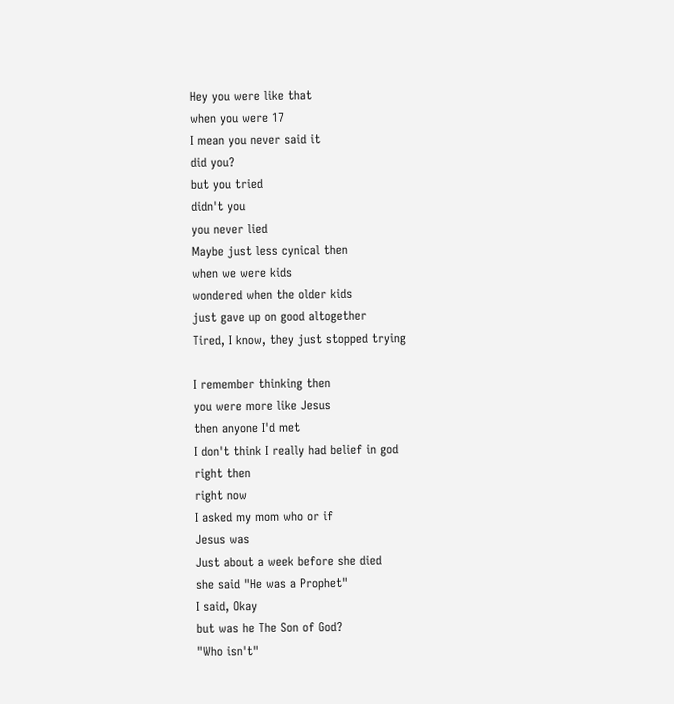Hey you were like that
when you were 17
I mean you never said it
did you?
but you tried
didn't you
you never lied
Maybe just less cynical then
when we were kids
wondered when the older kids
just gave up on good altogether
Tired, I know, they just stopped trying

I remember thinking then
you were more like Jesus
then anyone I'd met
I don't think I really had belief in god
right then
right now
I asked my mom who or if
Jesus was
Just about a week before she died
she said "He was a Prophet"
I said, Okay
but was he The Son of God?
"Who isn't"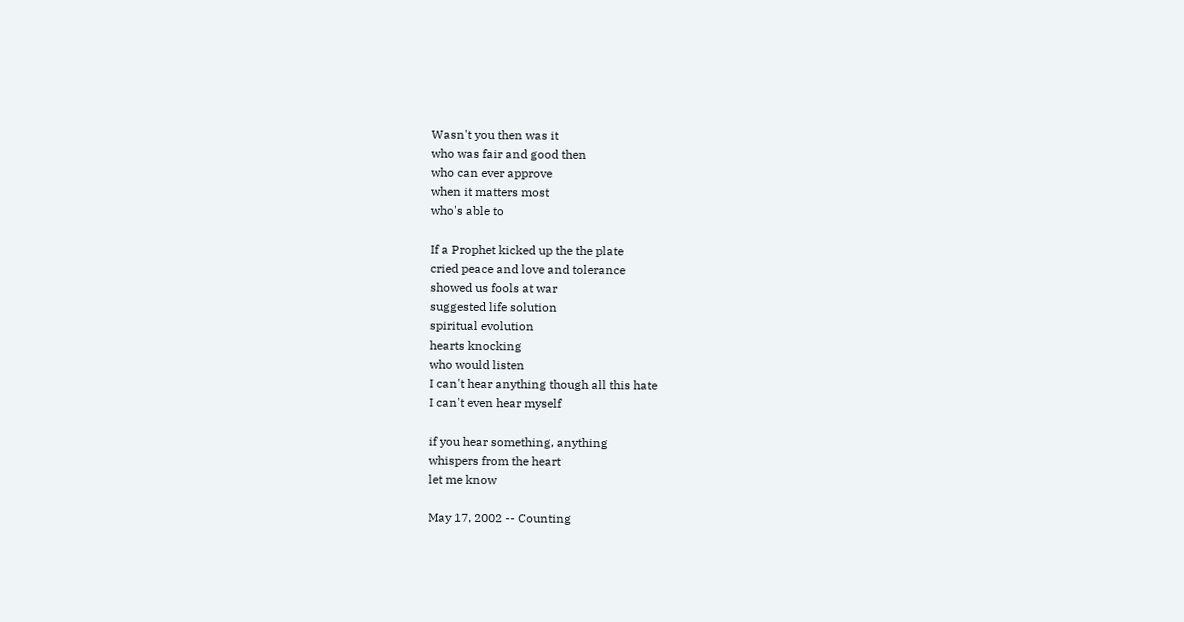Wasn't you then was it
who was fair and good then
who can ever approve
when it matters most
who's able to

If a Prophet kicked up the the plate
cried peace and love and tolerance
showed us fools at war
suggested life solution
spiritual evolution
hearts knocking
who would listen
I can't hear anything though all this hate
I can't even hear myself

if you hear something, anything
whispers from the heart
let me know

May 17, 2002 -- Counting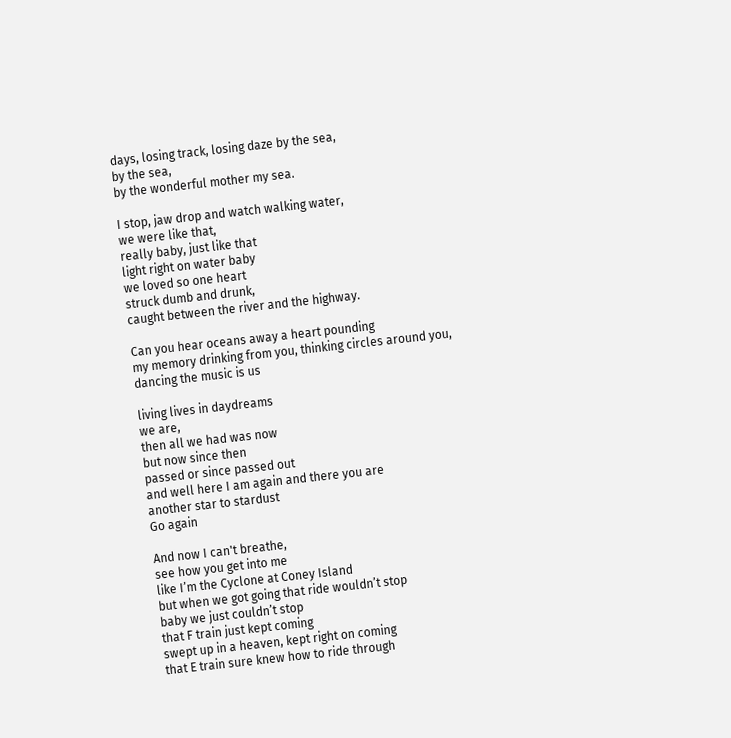days, losing track, losing daze by the sea,
by the sea,
by the wonderful mother my sea.

I stop, jaw drop and watch walking water,
we were like that,
really baby, just like that
light right on water baby
we loved so one heart
struck dumb and drunk,
caught between the river and the highway.

Can you hear oceans away a heart pounding
my memory drinking from you, thinking circles around you,
dancing the music is us

living lives in daydreams
we are,
then all we had was now
but now since then
passed or since passed out
and well here I am again and there you are
another star to stardust
Go again

And now I can't breathe,
see how you get into me
like I’m the Cyclone at Coney Island
but when we got going that ride wouldn’t stop
baby we just couldn’t stop
that F train just kept coming
swept up in a heaven, kept right on coming
that E train sure knew how to ride through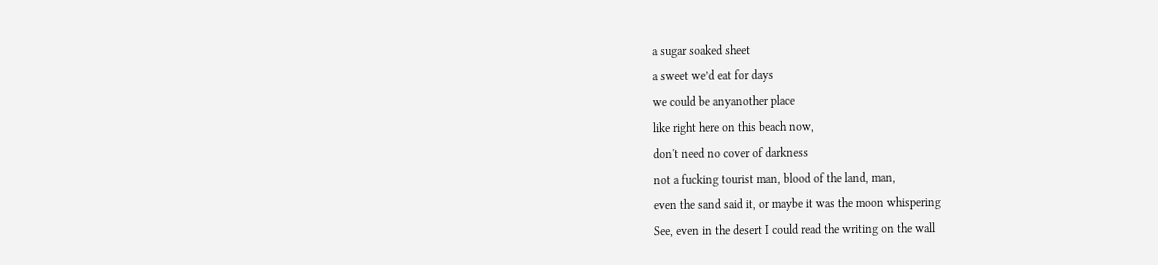a sugar soaked sheet
a sweet we’d eat for days
we could be anyanother place
like right here on this beach now,
don't need no cover of darkness
not a fucking tourist man, blood of the land, man,
even the sand said it, or maybe it was the moon whispering
See, even in the desert I could read the writing on the wall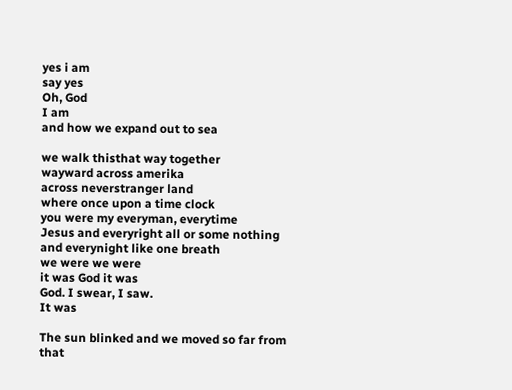yes i am
say yes
Oh, God
I am
and how we expand out to sea

we walk thisthat way together
wayward across amerika
across neverstranger land
where once upon a time clock
you were my everyman, everytime
Jesus and everyright all or some nothing
and everynight like one breath
we were we were
it was God it was
God. I swear, I saw.
It was

The sun blinked and we moved so far from that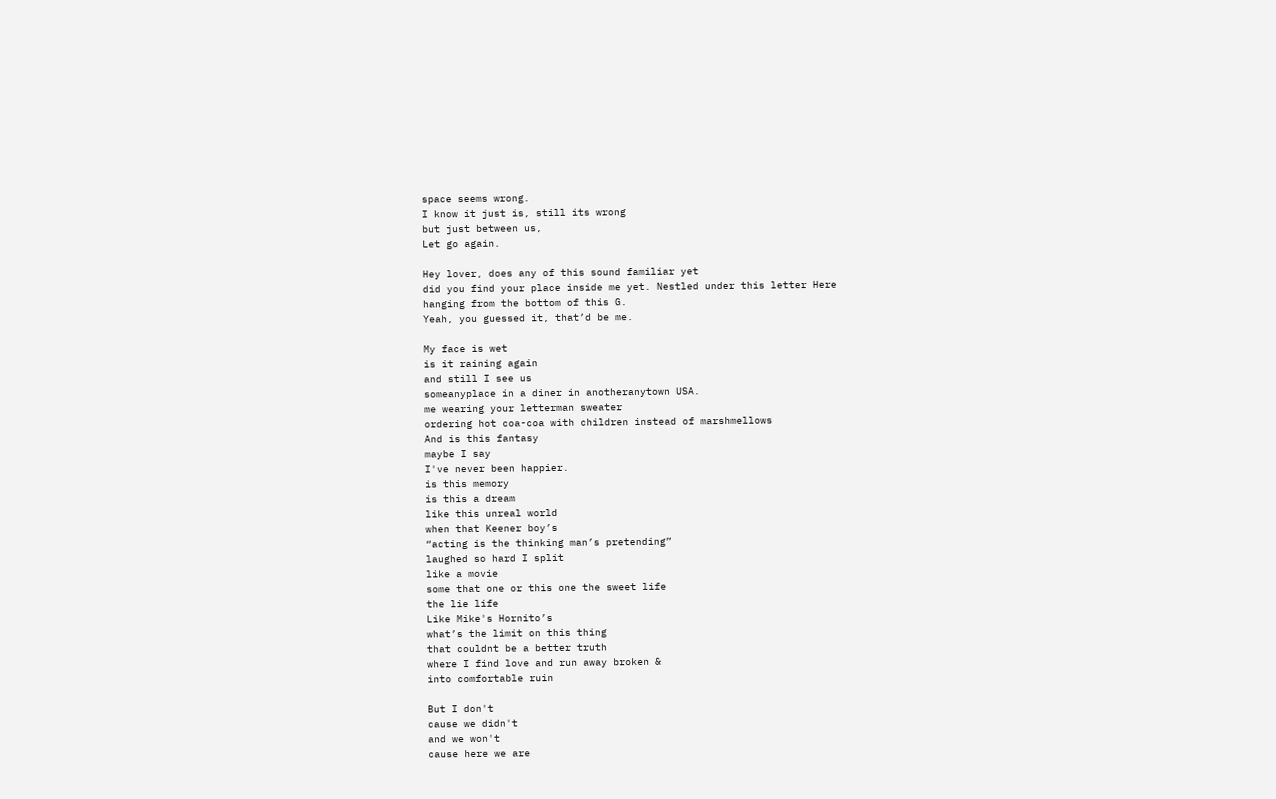space seems wrong.
I know it just is, still its wrong
but just between us,
Let go again.

Hey lover, does any of this sound familiar yet
did you find your place inside me yet. Nestled under this letter Here
hanging from the bottom of this G.
Yeah, you guessed it, that’d be me.

My face is wet
is it raining again
and still I see us
someanyplace in a diner in anotheranytown USA.
me wearing your letterman sweater
ordering hot coa-coa with children instead of marshmellows
And is this fantasy
maybe I say
I've never been happier.
is this memory
is this a dream
like this unreal world
when that Keener boy’s
“acting is the thinking man’s pretending”
laughed so hard I split
like a movie
some that one or this one the sweet life
the lie life
Like Mike's Hornito’s
what’s the limit on this thing
that couldnt be a better truth
where I find love and run away broken &
into comfortable ruin

But I don't
cause we didn't
and we won't
cause here we are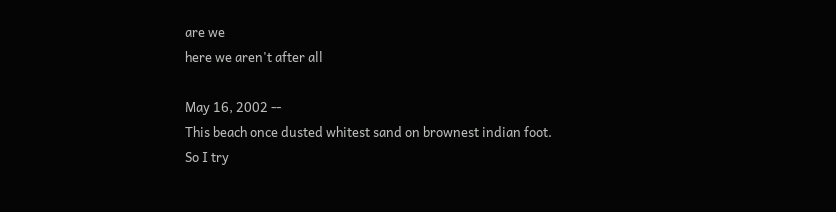are we
here we aren't after all

May 16, 2002 --
This beach once dusted whitest sand on brownest indian foot.
So I try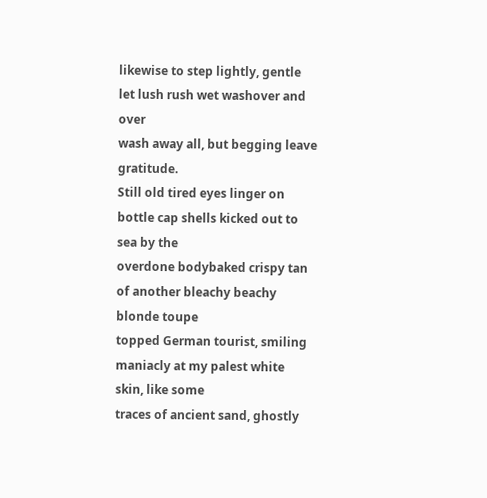likewise to step lightly, gentle let lush rush wet washover and over
wash away all, but begging leave gratitude.
Still old tired eyes linger on bottle cap shells kicked out to sea by the
overdone bodybaked crispy tan of another bleachy beachy blonde toupe
topped German tourist, smiling maniacly at my palest white skin, like some
traces of ancient sand, ghostly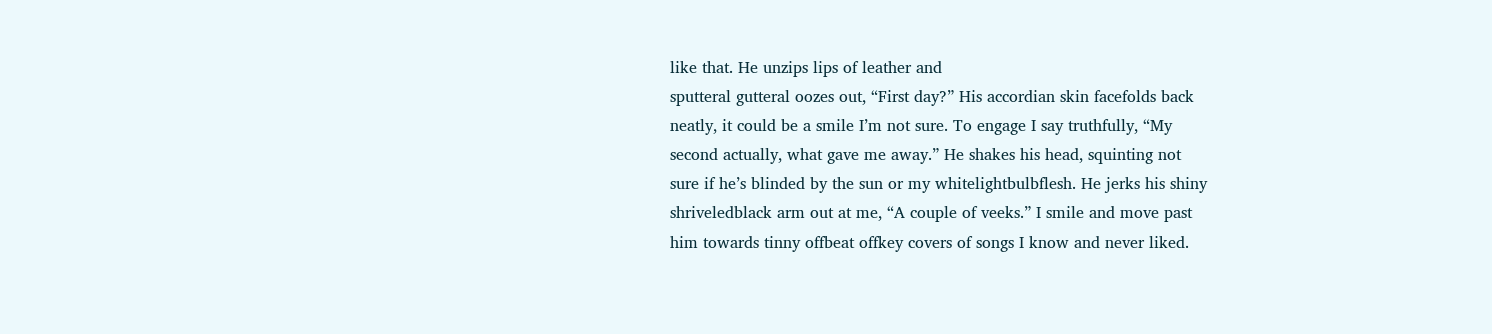like that. He unzips lips of leather and
sputteral gutteral oozes out, “First day?” His accordian skin facefolds back
neatly, it could be a smile I’m not sure. To engage I say truthfully, “My
second actually, what gave me away.” He shakes his head, squinting not
sure if he’s blinded by the sun or my whitelightbulbflesh. He jerks his shiny
shriveledblack arm out at me, “A couple of veeks.” I smile and move past
him towards tinny offbeat offkey covers of songs I know and never liked.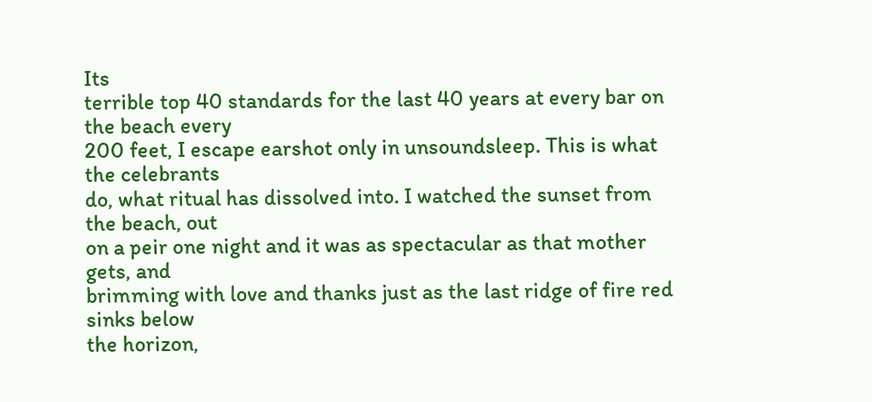Its
terrible top 40 standards for the last 40 years at every bar on the beach every
200 feet, I escape earshot only in unsoundsleep. This is what the celebrants
do, what ritual has dissolved into. I watched the sunset from the beach, out
on a peir one night and it was as spectacular as that mother gets, and
brimming with love and thanks just as the last ridge of fire red sinks below
the horizon,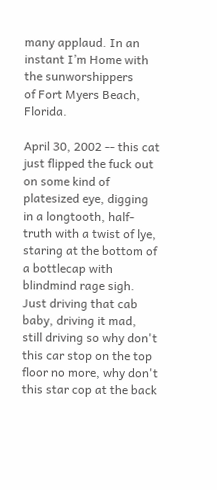many applaud. In an instant I’m Home with the sunworshippers
of Fort Myers Beach, Florida.

April 30, 2002 -- this cat just flipped the fuck out on some kind of platesized eye, digging in a longtooth, half-truth with a twist of lye, staring at the bottom of a bottlecap with blindmind rage sigh. Just driving that cab baby, driving it mad, still driving so why don't this car stop on the top floor no more, why don't this star cop at the back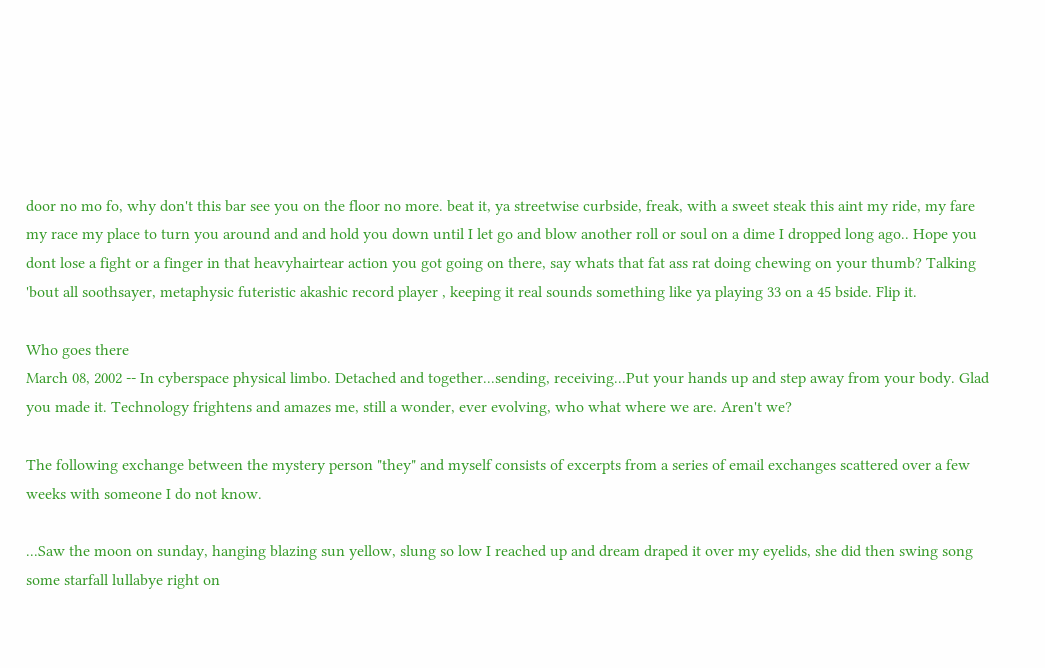door no mo fo, why don't this bar see you on the floor no more. beat it, ya streetwise curbside, freak, with a sweet steak this aint my ride, my fare my race my place to turn you around and and hold you down until I let go and blow another roll or soul on a dime I dropped long ago.. Hope you dont lose a fight or a finger in that heavyhairtear action you got going on there, say whats that fat ass rat doing chewing on your thumb? Talking 'bout all soothsayer, metaphysic futeristic akashic record player , keeping it real sounds something like ya playing 33 on a 45 bside. Flip it.

Who goes there
March 08, 2002 -- In cyberspace physical limbo. Detached and together...sending, receiving...Put your hands up and step away from your body. Glad you made it. Technology frightens and amazes me, still a wonder, ever evolving, who what where we are. Aren't we?

The following exchange between the mystery person "they" and myself consists of excerpts from a series of email exchanges scattered over a few weeks with someone I do not know.

...Saw the moon on sunday, hanging blazing sun yellow, slung so low I reached up and dream draped it over my eyelids, she did then swing song some starfall lullabye right on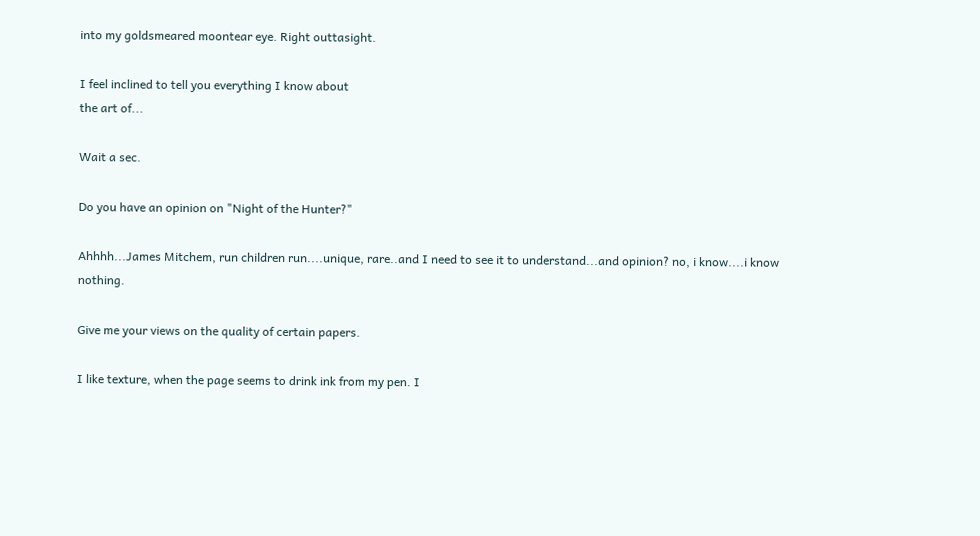into my goldsmeared moontear eye. Right outtasight.

I feel inclined to tell you everything I know about
the art of...

Wait a sec.

Do you have an opinion on "Night of the Hunter?"

Ahhhh...James Mitchem, run children run....unique, rare..and I need to see it to understand...and opinion? no, i know....i know nothing.

Give me your views on the quality of certain papers.

I like texture, when the page seems to drink ink from my pen. I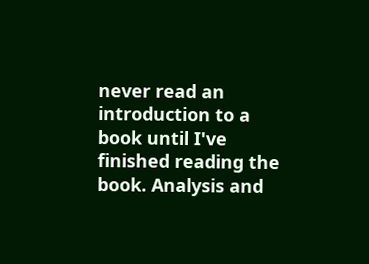never read an introduction to a book until I've finished reading the book. Analysis and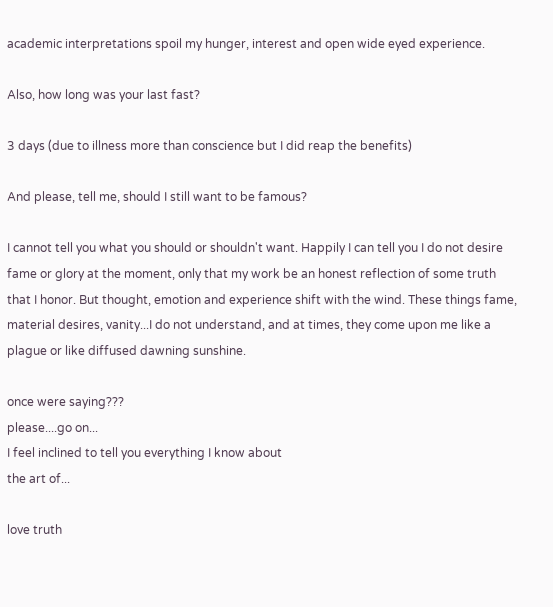academic interpretations spoil my hunger, interest and open wide eyed experience.

Also, how long was your last fast?

3 days (due to illness more than conscience but I did reap the benefits)

And please, tell me, should I still want to be famous?

I cannot tell you what you should or shouldn't want. Happily I can tell you I do not desire fame or glory at the moment, only that my work be an honest reflection of some truth that I honor. But thought, emotion and experience shift with the wind. These things fame, material desires, vanity...I do not understand, and at times, they come upon me like a plague or like diffused dawning sunshine.

once were saying???
please....go on...
I feel inclined to tell you everything I know about
the art of...

love truth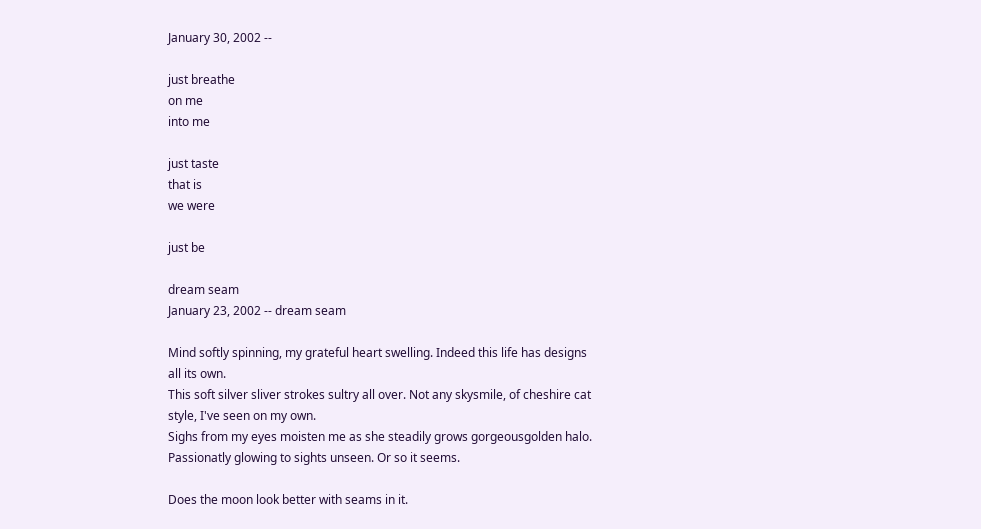January 30, 2002 --

just breathe
on me
into me

just taste
that is
we were

just be

dream seam
January 23, 2002 -- dream seam

Mind softly spinning, my grateful heart swelling. Indeed this life has designs all its own.
This soft silver sliver strokes sultry all over. Not any skysmile, of cheshire cat style, I've seen on my own.
Sighs from my eyes moisten me as she steadily grows gorgeousgolden halo.
Passionatly glowing to sights unseen. Or so it seems.

Does the moon look better with seams in it.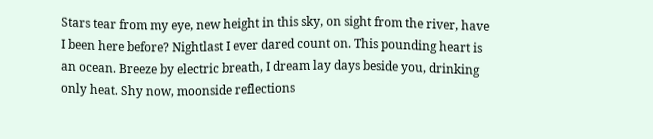Stars tear from my eye, new height in this sky, on sight from the river, have I been here before? Nightlast I ever dared count on. This pounding heart is an ocean. Breeze by electric breath, I dream lay days beside you, drinking only heat. Shy now, moonside reflections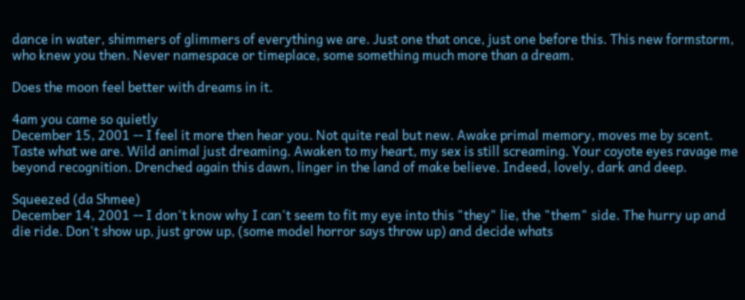dance in water, shimmers of glimmers of everything we are. Just one that once, just one before this. This new formstorm, who knew you then. Never namespace or timeplace, some something much more than a dream.

Does the moon feel better with dreams in it.

4am you came so quietly
December 15, 2001 -- I feel it more then hear you. Not quite real but new. Awake primal memory, moves me by scent. Taste what we are. Wild animal just dreaming. Awaken to my heart, my sex is still screaming. Your coyote eyes ravage me beyond recognition. Drenched again this dawn, linger in the land of make believe. Indeed, lovely, dark and deep.

Squeezed (da Shmee)
December 14, 2001 -- I don't know why I can't seem to fit my eye into this "they" lie, the "them" side. The hurry up and die ride. Don't show up, just grow up, (some model horror says throw up) and decide whats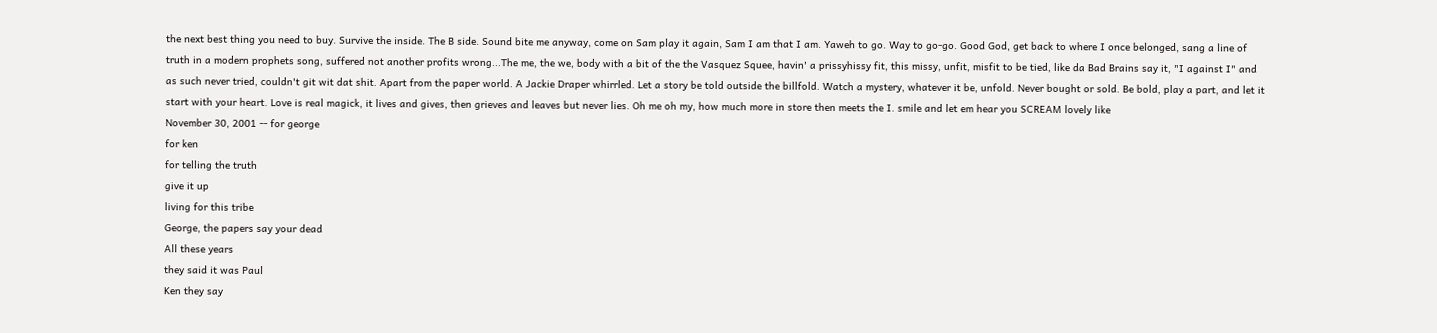the next best thing you need to buy. Survive the inside. The B side. Sound bite me anyway, come on Sam play it again, Sam I am that I am. Yaweh to go. Way to go-go. Good God, get back to where I once belonged, sang a line of truth in a modern prophets song, suffered not another profits wrong...The me, the we, body with a bit of the the Vasquez Squee, havin' a prissyhissy fit, this missy, unfit, misfit to be tied, like da Bad Brains say it, "I against I" and as such never tried, couldn't git wit dat shit. Apart from the paper world. A Jackie Draper whirrled. Let a story be told outside the billfold. Watch a mystery, whatever it be, unfold. Never bought or sold. Be bold, play a part, and let it start with your heart. Love is real magick, it lives and gives, then grieves and leaves but never lies. Oh me oh my, how much more in store then meets the I. smile and let em hear you SCREAM lovely like
November 30, 2001 -- for george
for ken
for telling the truth
give it up
living for this tribe
George, the papers say your dead
All these years
they said it was Paul
Ken they say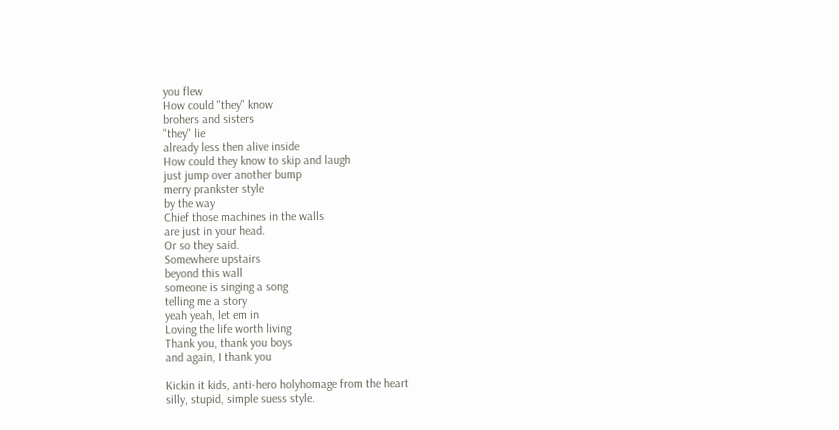you flew
How could "they" know
brohers and sisters
"they" lie
already less then alive inside
How could they know to skip and laugh
just jump over another bump
merry prankster style
by the way
Chief those machines in the walls
are just in your head.
Or so they said.
Somewhere upstairs
beyond this wall
someone is singing a song
telling me a story
yeah yeah, let em in
Loving the life worth living
Thank you, thank you boys
and again, I thank you

Kickin it kids, anti-hero holyhomage from the heart
silly, stupid, simple suess style.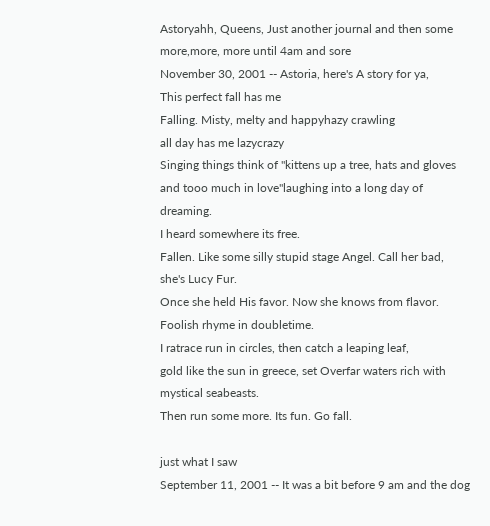Astoryahh, Queens, Just another journal and then some more,more, more until 4am and sore
November 30, 2001 -- Astoria, here's A story for ya,
This perfect fall has me
Falling. Misty, melty and happyhazy crawling
all day has me lazycrazy
Singing things think of "kittens up a tree, hats and gloves and tooo much in love"laughing into a long day of dreaming.
I heard somewhere its free.
Fallen. Like some silly stupid stage Angel. Call her bad, she's Lucy Fur.
Once she held His favor. Now she knows from flavor. Foolish rhyme in doubletime.
I ratrace run in circles, then catch a leaping leaf,
gold like the sun in greece, set Overfar waters rich with mystical seabeasts.
Then run some more. Its fun. Go fall.

just what I saw
September 11, 2001 -- It was a bit before 9 am and the dog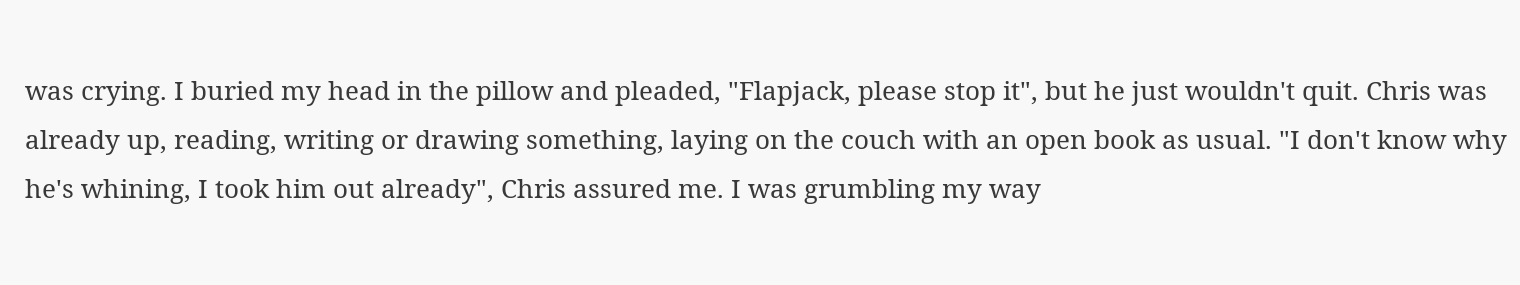was crying. I buried my head in the pillow and pleaded, "Flapjack, please stop it", but he just wouldn't quit. Chris was already up, reading, writing or drawing something, laying on the couch with an open book as usual. "I don't know why he's whining, I took him out already", Chris assured me. I was grumbling my way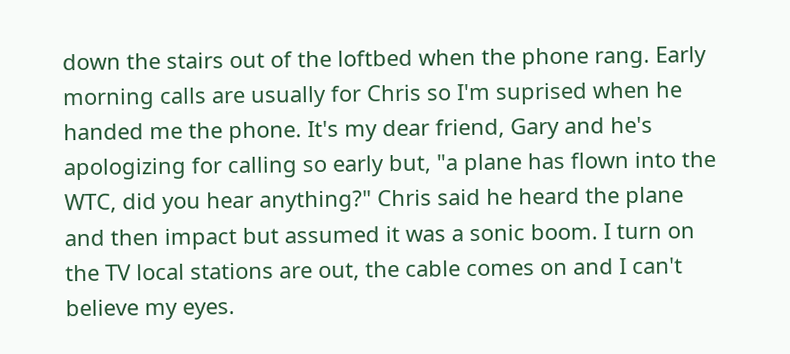down the stairs out of the loftbed when the phone rang. Early morning calls are usually for Chris so I'm suprised when he handed me the phone. It's my dear friend, Gary and he's apologizing for calling so early but, "a plane has flown into the WTC, did you hear anything?" Chris said he heard the plane and then impact but assumed it was a sonic boom. I turn on the TV local stations are out, the cable comes on and I can't believe my eyes.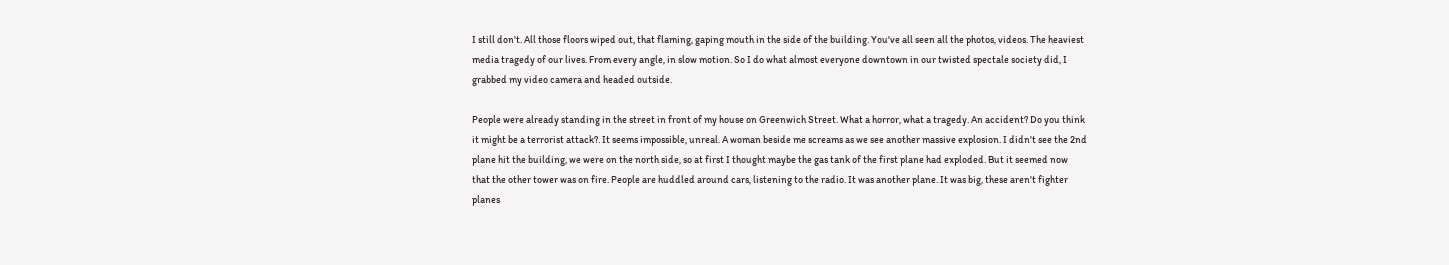I still don't. All those floors wiped out, that flaming, gaping mouth in the side of the building. You've all seen all the photos, videos. The heaviest media tragedy of our lives. From every angle, in slow motion. So I do what almost everyone downtown in our twisted spectale society did, I grabbed my video camera and headed outside.

People were already standing in the street in front of my house on Greenwich Street. What a horror, what a tragedy. An accident? Do you think it might be a terrorist attack?. It seems impossible, unreal. A woman beside me screams as we see another massive explosion. I didn't see the 2nd plane hit the building, we were on the north side, so at first I thought maybe the gas tank of the first plane had exploded. But it seemed now that the other tower was on fire. People are huddled around cars, listening to the radio. It was another plane. It was big, these aren't fighter planes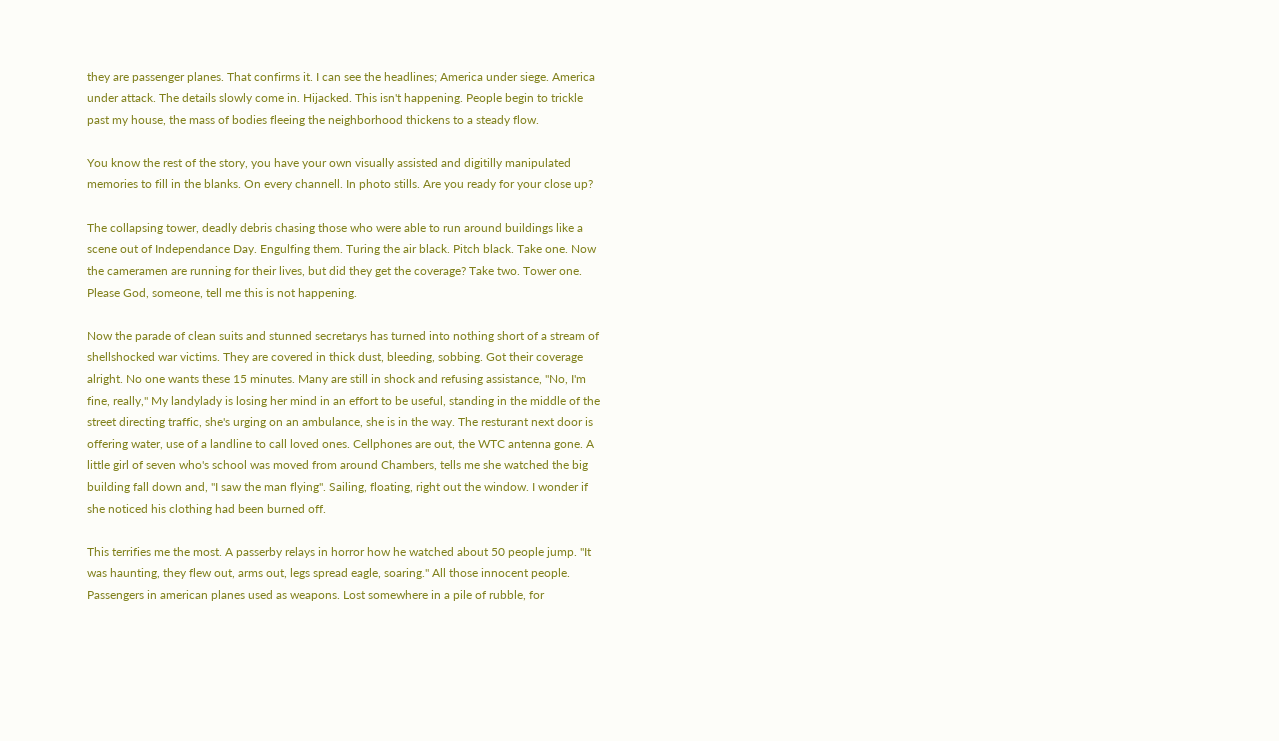they are passenger planes. That confirms it. I can see the headlines; America under siege. America under attack. The details slowly come in. Hijacked. This isn't happening. People begin to trickle past my house, the mass of bodies fleeing the neighborhood thickens to a steady flow.

You know the rest of the story, you have your own visually assisted and digitilly manipulated memories to fill in the blanks. On every channell. In photo stills. Are you ready for your close up?

The collapsing tower, deadly debris chasing those who were able to run around buildings like a scene out of Independance Day. Engulfing them. Turing the air black. Pitch black. Take one. Now the cameramen are running for their lives, but did they get the coverage? Take two. Tower one. Please God, someone, tell me this is not happening.

Now the parade of clean suits and stunned secretarys has turned into nothing short of a stream of shellshocked war victims. They are covered in thick dust, bleeding, sobbing. Got their coverage alright. No one wants these 15 minutes. Many are still in shock and refusing assistance, "No, I'm fine, really," My landylady is losing her mind in an effort to be useful, standing in the middle of the street directing traffic, she's urging on an ambulance, she is in the way. The resturant next door is offering water, use of a landline to call loved ones. Cellphones are out, the WTC antenna gone. A little girl of seven who's school was moved from around Chambers, tells me she watched the big building fall down and, "I saw the man flying". Sailing, floating, right out the window. I wonder if she noticed his clothing had been burned off.

This terrifies me the most. A passerby relays in horror how he watched about 50 people jump. "It was haunting, they flew out, arms out, legs spread eagle, soaring." All those innocent people. Passengers in american planes used as weapons. Lost somewhere in a pile of rubble, for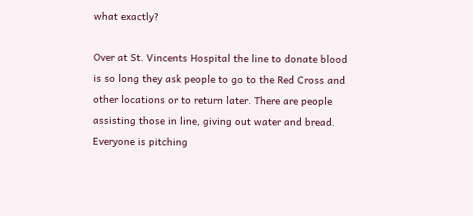what exactly?

Over at St. Vincents Hospital the line to donate blood is so long they ask people to go to the Red Cross and other locations or to return later. There are people assisting those in line, giving out water and bread. Everyone is pitching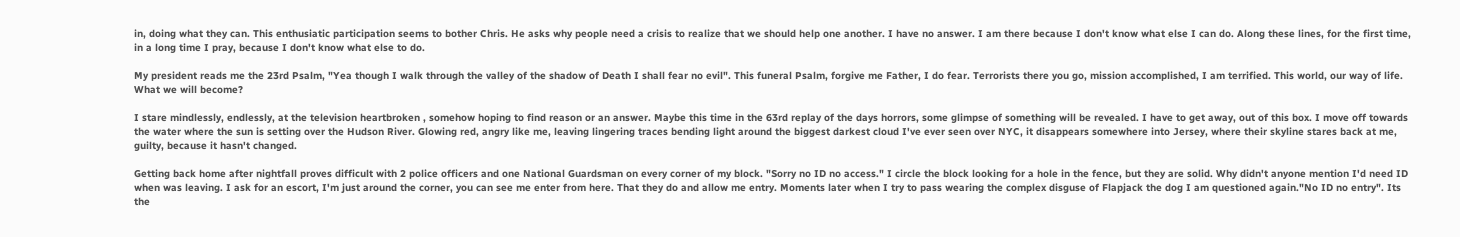in, doing what they can. This enthusiatic participation seems to bother Chris. He asks why people need a crisis to realize that we should help one another. I have no answer. I am there because I don't know what else I can do. Along these lines, for the first time, in a long time I pray, because I don't know what else to do.

My president reads me the 23rd Psalm, "Yea though I walk through the valley of the shadow of Death I shall fear no evil". This funeral Psalm, forgive me Father, I do fear. Terrorists there you go, mission accomplished, I am terrified. This world, our way of life. What we will become?

I stare mindlessly, endlessly, at the television heartbroken , somehow hoping to find reason or an answer. Maybe this time in the 63rd replay of the days horrors, some glimpse of something will be revealed. I have to get away, out of this box. I move off towards the water where the sun is setting over the Hudson River. Glowing red, angry like me, leaving lingering traces bending light around the biggest darkest cloud I've ever seen over NYC, it disappears somewhere into Jersey, where their skyline stares back at me, guilty, because it hasn't changed.

Getting back home after nightfall proves difficult with 2 police officers and one National Guardsman on every corner of my block. "Sorry no ID no access." I circle the block looking for a hole in the fence, but they are solid. Why didn't anyone mention I'd need ID when was leaving. I ask for an escort, I'm just around the corner, you can see me enter from here. That they do and allow me entry. Moments later when I try to pass wearing the complex disguse of Flapjack the dog I am questioned again."No ID no entry". Its the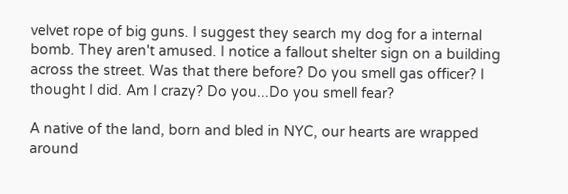velvet rope of big guns. I suggest they search my dog for a internal bomb. They aren't amused. I notice a fallout shelter sign on a building across the street. Was that there before? Do you smell gas officer? I thought I did. Am I crazy? Do you...Do you smell fear?

A native of the land, born and bled in NYC, our hearts are wrapped around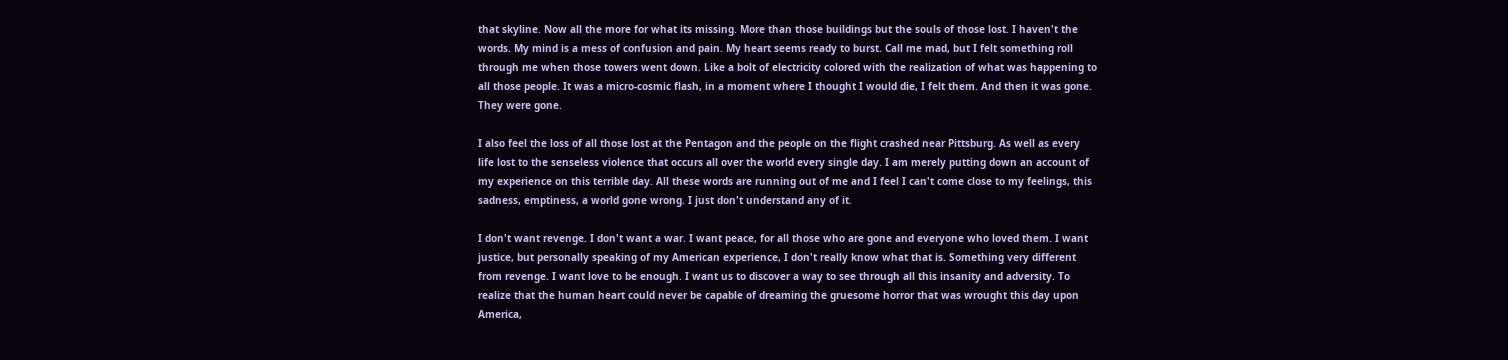that skyline. Now all the more for what its missing. More than those buildings but the souls of those lost. I haven't the words. My mind is a mess of confusion and pain. My heart seems ready to burst. Call me mad, but I felt something roll through me when those towers went down. Like a bolt of electricity colored with the realization of what was happening to all those people. It was a micro-cosmic flash, in a moment where I thought I would die, I felt them. And then it was gone. They were gone.

I also feel the loss of all those lost at the Pentagon and the people on the flight crashed near Pittsburg. As well as every life lost to the senseless violence that occurs all over the world every single day. I am merely putting down an account of my experience on this terrible day. All these words are running out of me and I feel I can't come close to my feelings, this sadness, emptiness, a world gone wrong. I just don't understand any of it.

I don't want revenge. I don't want a war. I want peace, for all those who are gone and everyone who loved them. I want justice, but personally speaking of my American experience, I don't really know what that is. Something very different from revenge. I want love to be enough. I want us to discover a way to see through all this insanity and adversity. To realize that the human heart could never be capable of dreaming the gruesome horror that was wrought this day upon America,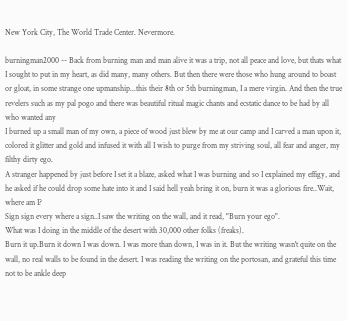New York City, The World Trade Center. Nevermore.

burningman2000 -- Back from burning man and man alive it was a trip, not all peace and love, but thats what I sought to put in my heart, as did many, many others. But then there were those who hung around to boast or gloat, in some strange one upmanship...this their 8th or 5th burningman, I a mere virgin. And then the true revelers such as my pal pogo and there was beautiful ritual magic chants and ecstatic dance to be had by all who wanted any
I burned up a small man of my own, a piece of wood just blew by me at our camp and I carved a man upon it, colored it glitter and gold and infused it with all I wish to purge from my striving soul, all fear and anger, my filthy dirty ego.
A stranger happened by just before I set it a blaze, asked what I was burning and so I explained my effigy, and he asked if he could drop some hate into it and I said hell yeah bring it on, burn it was a glorious fire..Wait, where am I?
Sign sign every where a sign..I saw the writing on the wall, and it read, "Burn your ego".
What was I doing in the middle of the desert with 30,000 other folks (freaks).
Burn it up.Burn it down I was down. I was more than down, I was in it. But the writing wasn't quite on the wall, no real walls to be found in the desert. I was reading the writing on the portosan, and grateful this time not to be ankle deep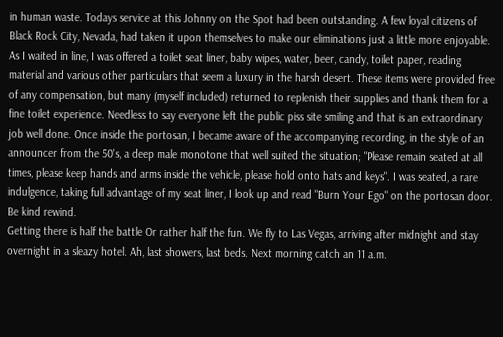in human waste. Todays service at this Johnny on the Spot had been outstanding. A few loyal citizens of Black Rock City, Nevada, had taken it upon themselves to make our eliminations just a little more enjoyable. As I waited in line, I was offered a toilet seat liner, baby wipes, water, beer, candy, toilet paper, reading material and various other particulars that seem a luxury in the harsh desert. These items were provided free of any compensation, but many (myself included) returned to replenish their supplies and thank them for a fine toilet experience. Needless to say everyone left the public piss site smiling and that is an extraordinary job well done. Once inside the portosan, I became aware of the accompanying recording, in the style of an announcer from the 50's, a deep male monotone that well suited the situation; "Please remain seated at all times, please keep hands and arms inside the vehicle, please hold onto hats and keys". I was seated, a rare indulgence, taking full advantage of my seat liner, I look up and read "Burn Your Ego" on the portosan door.
Be kind rewind.
Getting there is half the battle Or rather half the fun. We fly to Las Vegas, arriving after midnight and stay overnight in a sleazy hotel. Ah, last showers, last beds. Next morning catch an 11 a.m.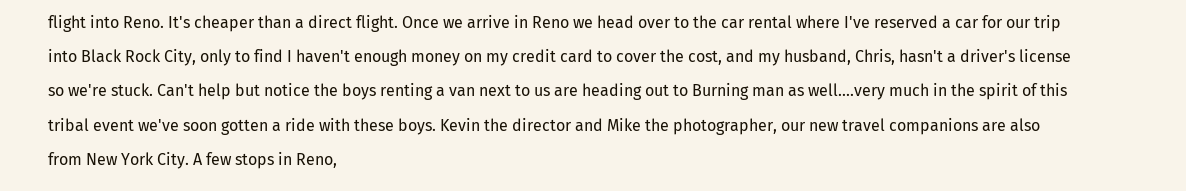flight into Reno. It's cheaper than a direct flight. Once we arrive in Reno we head over to the car rental where I've reserved a car for our trip into Black Rock City, only to find I haven't enough money on my credit card to cover the cost, and my husband, Chris, hasn't a driver's license so we're stuck. Can't help but notice the boys renting a van next to us are heading out to Burning man as well....very much in the spirit of this tribal event we've soon gotten a ride with these boys. Kevin the director and Mike the photographer, our new travel companions are also from New York City. A few stops in Reno,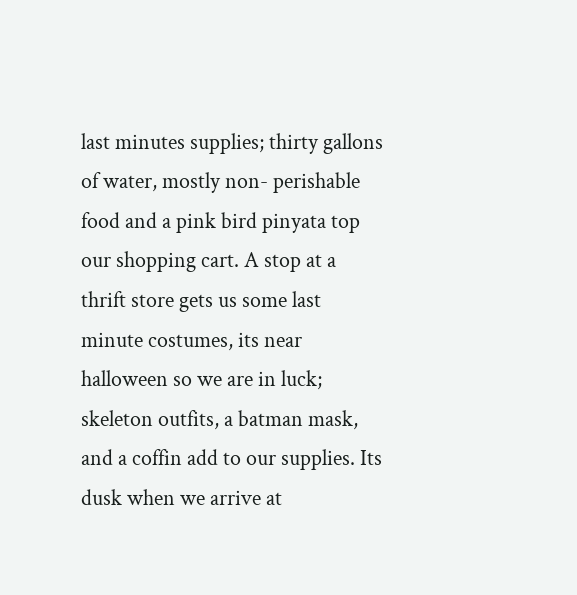last minutes supplies; thirty gallons of water, mostly non- perishable food and a pink bird pinyata top our shopping cart. A stop at a thrift store gets us some last minute costumes, its near halloween so we are in luck; skeleton outfits, a batman mask, and a coffin add to our supplies. Its dusk when we arrive at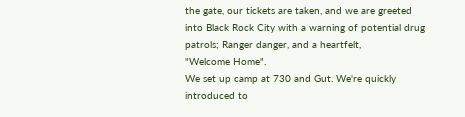the gate, our tickets are taken, and we are greeted into Black Rock City with a warning of potential drug patrols; Ranger danger, and a heartfelt,
"Welcome Home".
We set up camp at 730 and Gut. We're quickly introduced to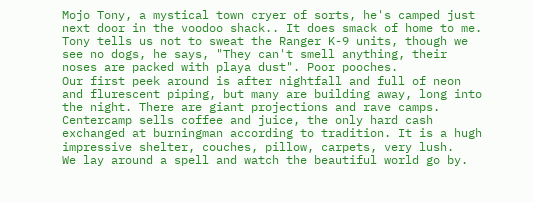Mojo Tony, a mystical town cryer of sorts, he's camped just next door in the voodoo shack.. It does smack of home to me.
Tony tells us not to sweat the Ranger K-9 units, though we see no dogs, he says, "They can't smell anything, their noses are packed with playa dust". Poor pooches.
Our first peek around is after nightfall and full of neon and flurescent piping, but many are building away, long into the night. There are giant projections and rave camps. Centercamp sells coffee and juice, the only hard cash exchanged at burningman according to tradition. It is a hugh impressive shelter, couches, pillow, carpets, very lush.
We lay around a spell and watch the beautiful world go by.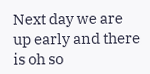Next day we are up early and there is oh so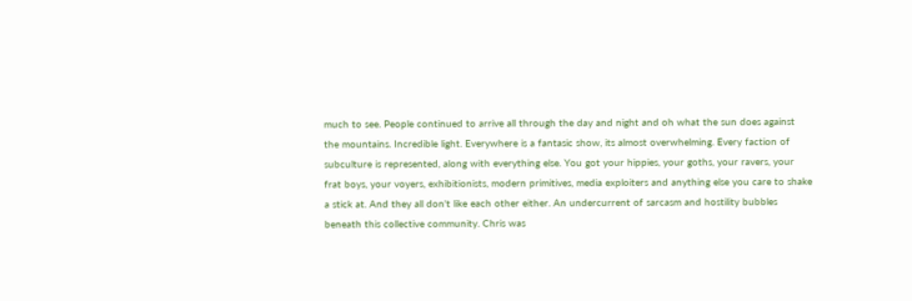much to see. People continued to arrive all through the day and night and oh what the sun does against the mountains. Incredible light. Everywhere is a fantasic show, its almost overwhelming. Every faction of subculture is represented, along with everything else. You got your hippies, your goths, your ravers, your frat boys, your voyers, exhibitionists, modern primitives, media exploiters and anything else you care to shake a stick at. And they all don't like each other either. An undercurrent of sarcasm and hostility bubbles beneath this collective community. Chris was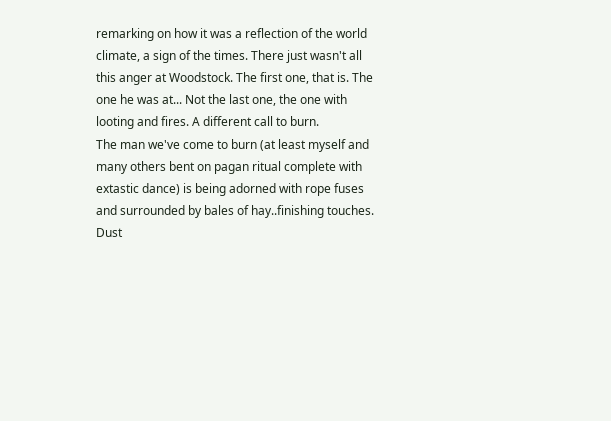remarking on how it was a reflection of the world climate, a sign of the times. There just wasn't all this anger at Woodstock. The first one, that is. The one he was at... Not the last one, the one with looting and fires. A different call to burn.
The man we've come to burn (at least myself and many others bent on pagan ritual complete with extastic dance) is being adorned with rope fuses and surrounded by bales of hay..finishing touches. Dust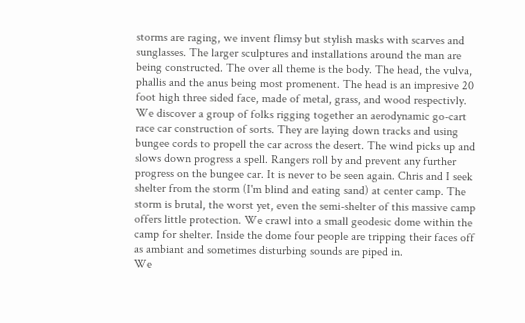storms are raging, we invent flimsy but stylish masks with scarves and sunglasses. The larger sculptures and installations around the man are being constructed. The over all theme is the body. The head, the vulva, phallis and the anus being most promenent. The head is an impresive 20 foot high three sided face, made of metal, grass, and wood respectivly. We discover a group of folks rigging together an aerodynamic go-cart race car construction of sorts. They are laying down tracks and using bungee cords to propell the car across the desert. The wind picks up and slows down progress a spell. Rangers roll by and prevent any further progress on the bungee car. It is never to be seen again. Chris and I seek shelter from the storm (I'm blind and eating sand) at center camp. The storm is brutal, the worst yet, even the semi-shelter of this massive camp offers little protection. We crawl into a small geodesic dome within the camp for shelter. Inside the dome four people are tripping their faces off as ambiant and sometimes disturbing sounds are piped in.
We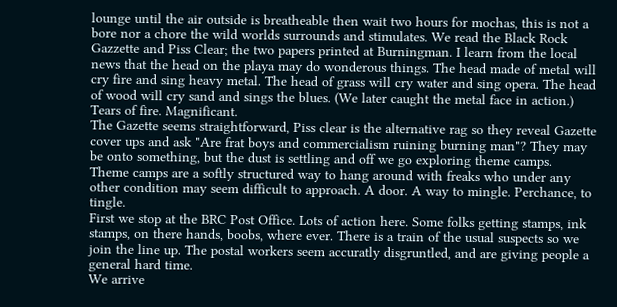lounge until the air outside is breatheable then wait two hours for mochas, this is not a bore nor a chore the wild worlds surrounds and stimulates. We read the Black Rock Gazzette and Piss Clear; the two papers printed at Burningman. I learn from the local news that the head on the playa may do wonderous things. The head made of metal will cry fire and sing heavy metal. The head of grass will cry water and sing opera. The head of wood will cry sand and sings the blues. (We later caught the metal face in action.) Tears of fire. Magnificant.
The Gazette seems straightforward, Piss clear is the alternative rag so they reveal Gazette cover ups and ask "Are frat boys and commercialism ruining burning man"? They may be onto something, but the dust is settling and off we go exploring theme camps.
Theme camps are a softly structured way to hang around with freaks who under any other condition may seem difficult to approach. A door. A way to mingle. Perchance, to tingle.
First we stop at the BRC Post Office. Lots of action here. Some folks getting stamps, ink stamps, on there hands, boobs, where ever. There is a train of the usual suspects so we join the line up. The postal workers seem accuratly disgruntled, and are giving people a general hard time.
We arrive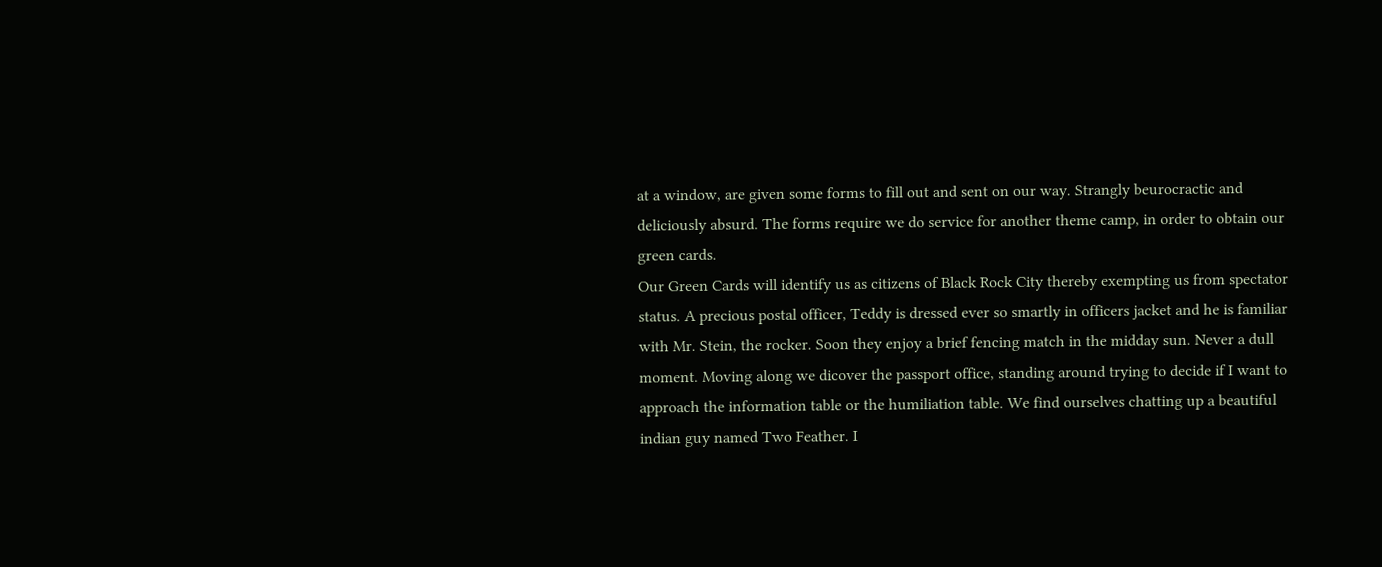at a window, are given some forms to fill out and sent on our way. Strangly beurocractic and deliciously absurd. The forms require we do service for another theme camp, in order to obtain our green cards.
Our Green Cards will identify us as citizens of Black Rock City thereby exempting us from spectator status. A precious postal officer, Teddy is dressed ever so smartly in officers jacket and he is familiar with Mr. Stein, the rocker. Soon they enjoy a brief fencing match in the midday sun. Never a dull moment. Moving along we dicover the passport office, standing around trying to decide if I want to approach the information table or the humiliation table. We find ourselves chatting up a beautiful indian guy named Two Feather. I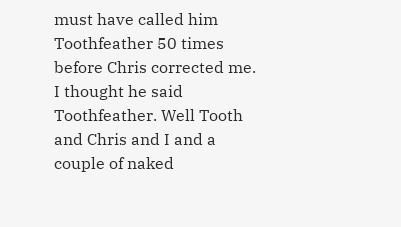must have called him Toothfeather 50 times before Chris corrected me. I thought he said Toothfeather. Well Tooth and Chris and I and a couple of naked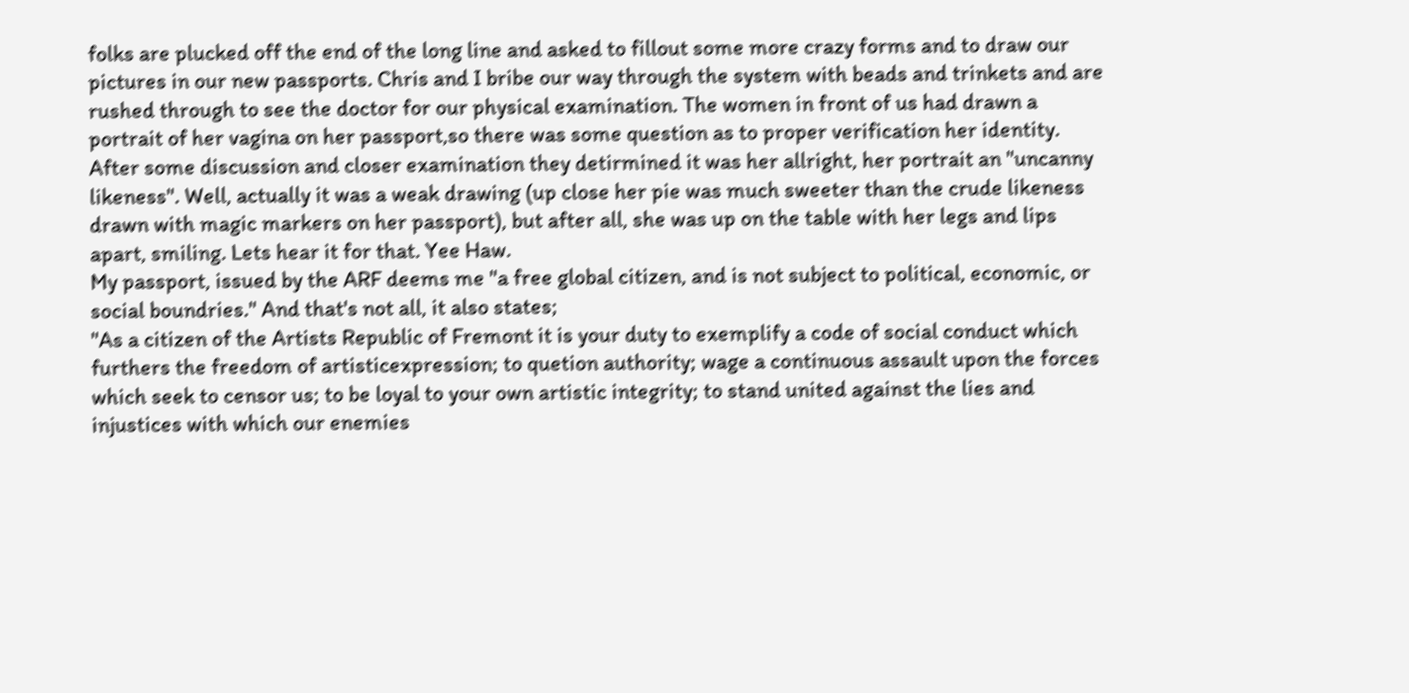folks are plucked off the end of the long line and asked to fillout some more crazy forms and to draw our pictures in our new passports. Chris and I bribe our way through the system with beads and trinkets and are rushed through to see the doctor for our physical examination. The women in front of us had drawn a portrait of her vagina on her passport,so there was some question as to proper verification her identity. After some discussion and closer examination they detirmined it was her allright, her portrait an "uncanny likeness". Well, actually it was a weak drawing (up close her pie was much sweeter than the crude likeness drawn with magic markers on her passport), but after all, she was up on the table with her legs and lips apart, smiling. Lets hear it for that. Yee Haw.
My passport, issued by the ARF deems me "a free global citizen, and is not subject to political, economic, or social boundries." And that's not all, it also states;
"As a citizen of the Artists Republic of Fremont it is your duty to exemplify a code of social conduct which furthers the freedom of artisticexpression; to quetion authority; wage a continuous assault upon the forces which seek to censor us; to be loyal to your own artistic integrity; to stand united against the lies and injustices with which our enemies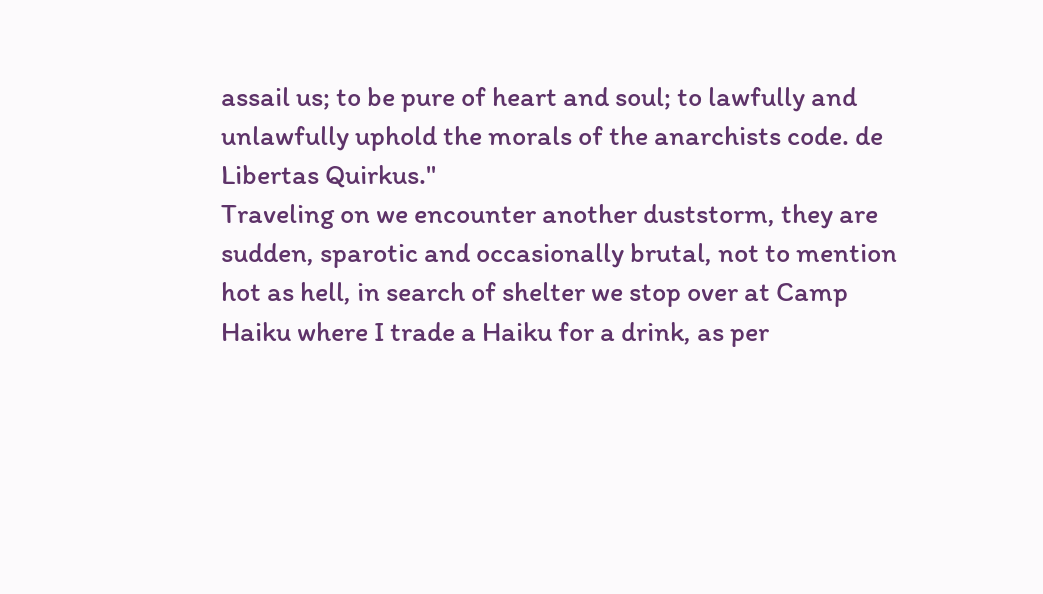assail us; to be pure of heart and soul; to lawfully and unlawfully uphold the morals of the anarchists code. de Libertas Quirkus."
Traveling on we encounter another duststorm, they are sudden, sparotic and occasionally brutal, not to mention hot as hell, in search of shelter we stop over at Camp Haiku where I trade a Haiku for a drink, as per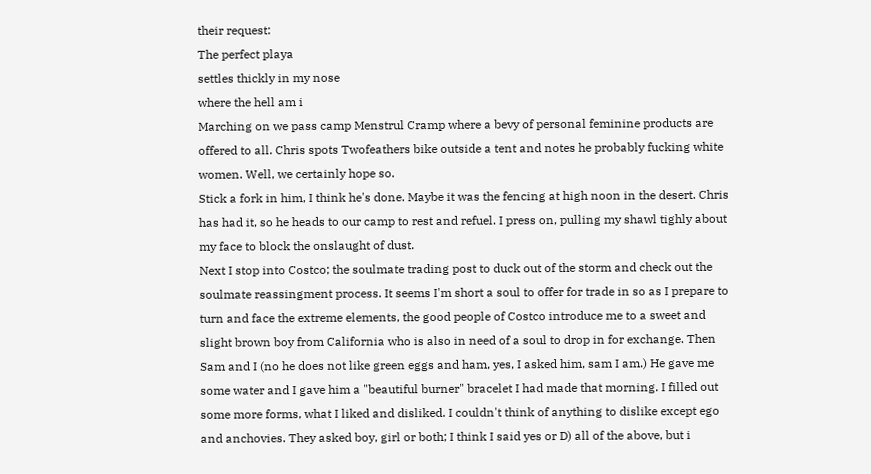their request:
The perfect playa
settles thickly in my nose
where the hell am i
Marching on we pass camp Menstrul Cramp where a bevy of personal feminine products are offered to all. Chris spots Twofeathers bike outside a tent and notes he probably fucking white women. Well, we certainly hope so.
Stick a fork in him, I think he's done. Maybe it was the fencing at high noon in the desert. Chris has had it, so he heads to our camp to rest and refuel. I press on, pulling my shawl tighly about my face to block the onslaught of dust.
Next I stop into Costco; the soulmate trading post to duck out of the storm and check out the soulmate reassingment process. It seems I'm short a soul to offer for trade in so as I prepare to turn and face the extreme elements, the good people of Costco introduce me to a sweet and slight brown boy from California who is also in need of a soul to drop in for exchange. Then Sam and I (no he does not like green eggs and ham, yes, I asked him, sam I am.) He gave me some water and I gave him a "beautiful burner" bracelet I had made that morning. I filled out some more forms, what I liked and disliked. I couldn't think of anything to dislike except ego and anchovies. They asked boy, girl or both; I think I said yes or D) all of the above, but i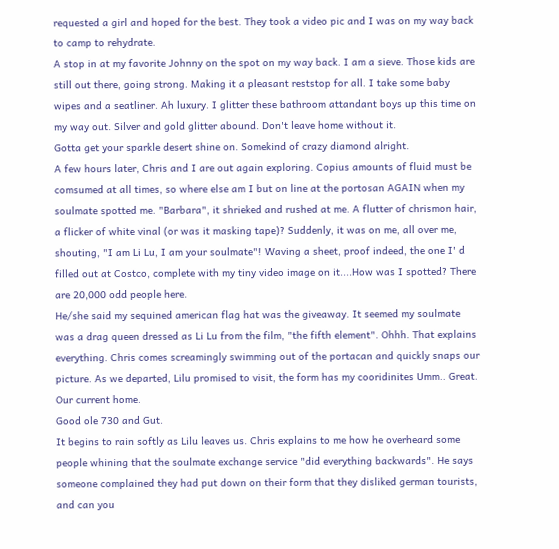requested a girl and hoped for the best. They took a video pic and I was on my way back to camp to rehydrate.
A stop in at my favorite Johnny on the spot on my way back. I am a sieve. Those kids are still out there, going strong. Making it a pleasant reststop for all. I take some baby wipes and a seatliner. Ah luxury. I glitter these bathroom attandant boys up this time on my way out. Silver and gold glitter abound. Don't leave home without it.
Gotta get your sparkle desert shine on. Somekind of crazy diamond alright.
A few hours later, Chris and I are out again exploring. Copius amounts of fluid must be comsumed at all times, so where else am I but on line at the portosan AGAIN when my soulmate spotted me. "Barbara", it shrieked and rushed at me. A flutter of chrismon hair, a flicker of white vinal (or was it masking tape)? Suddenly, it was on me, all over me, shouting, "I am Li Lu, I am your soulmate"! Waving a sheet, proof indeed, the one I' d filled out at Costco, complete with my tiny video image on it....How was I spotted? There are 20,000 odd people here.
He/she said my sequined american flag hat was the giveaway. It seemed my soulmate was a drag queen dressed as Li Lu from the film, "the fifth element". Ohhh. That explains everything. Chris comes screamingly swimming out of the portacan and quickly snaps our picture. As we departed, Lilu promised to visit, the form has my cooridinites Umm.. Great. Our current home.
Good ole 730 and Gut.
It begins to rain softly as Lilu leaves us. Chris explains to me how he overheard some people whining that the soulmate exchange service "did everything backwards". He says someone complained they had put down on their form that they disliked german tourists, and can you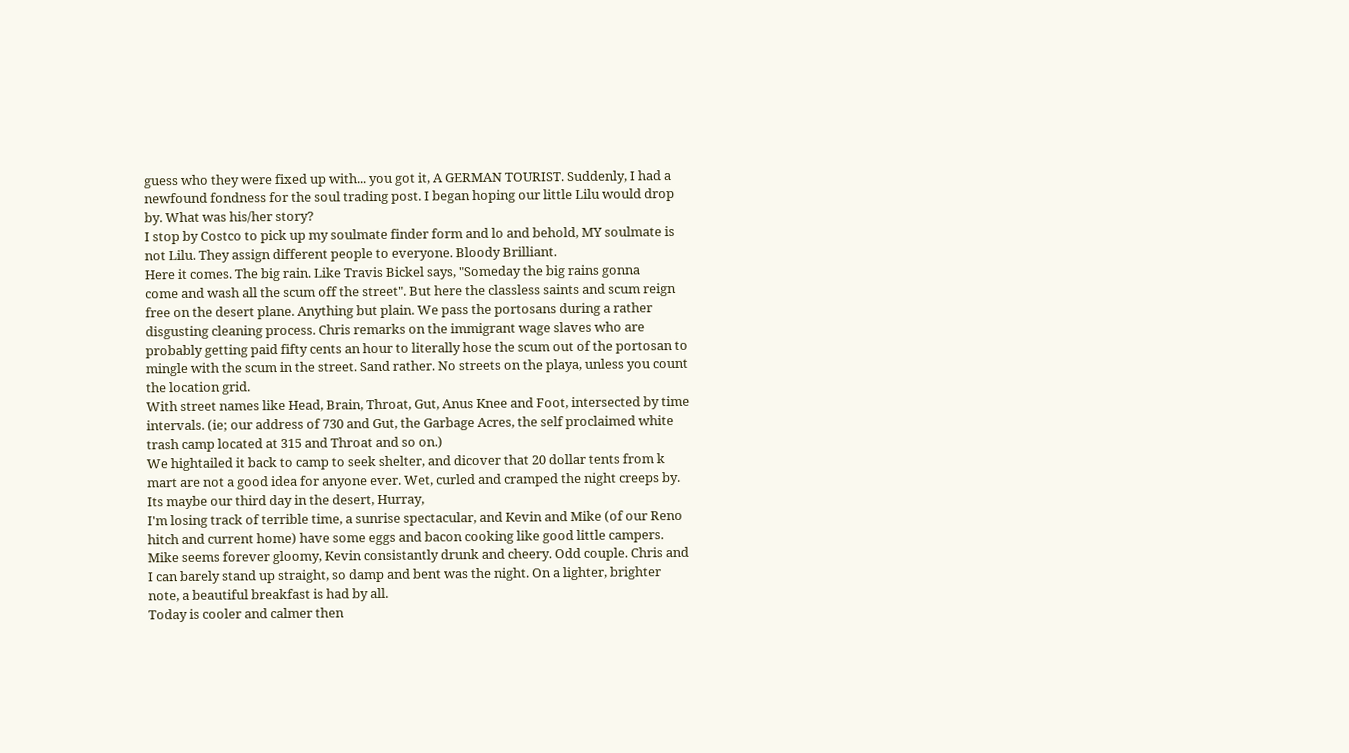guess who they were fixed up with... you got it, A GERMAN TOURIST. Suddenly, I had a newfound fondness for the soul trading post. I began hoping our little Lilu would drop by. What was his/her story?
I stop by Costco to pick up my soulmate finder form and lo and behold, MY soulmate is not Lilu. They assign different people to everyone. Bloody Brilliant.
Here it comes. The big rain. Like Travis Bickel says, "Someday the big rains gonna
come and wash all the scum off the street". But here the classless saints and scum reign free on the desert plane. Anything but plain. We pass the portosans during a rather disgusting cleaning process. Chris remarks on the immigrant wage slaves who are probably getting paid fifty cents an hour to literally hose the scum out of the portosan to mingle with the scum in the street. Sand rather. No streets on the playa, unless you count the location grid.
With street names like Head, Brain, Throat, Gut, Anus Knee and Foot, intersected by time intervals. (ie; our address of 730 and Gut, the Garbage Acres, the self proclaimed white trash camp located at 315 and Throat and so on.)
We hightailed it back to camp to seek shelter, and dicover that 20 dollar tents from k mart are not a good idea for anyone ever. Wet, curled and cramped the night creeps by.
Its maybe our third day in the desert, Hurray,
I'm losing track of terrible time, a sunrise spectacular, and Kevin and Mike (of our Reno hitch and current home) have some eggs and bacon cooking like good little campers. Mike seems forever gloomy, Kevin consistantly drunk and cheery. Odd couple. Chris and I can barely stand up straight, so damp and bent was the night. On a lighter, brighter note, a beautiful breakfast is had by all.
Today is cooler and calmer then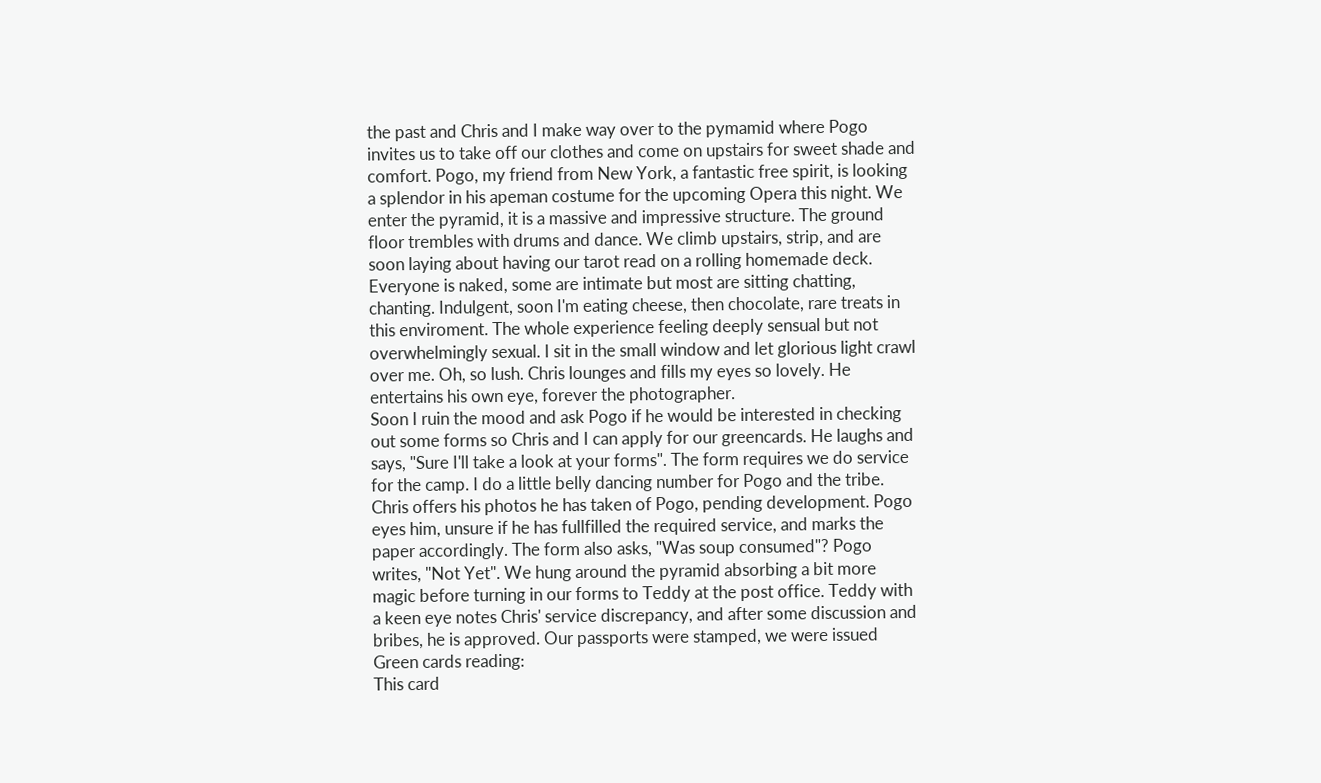the past and Chris and I make way over to the pymamid where Pogo invites us to take off our clothes and come on upstairs for sweet shade and comfort. Pogo, my friend from New York, a fantastic free spirit, is looking a splendor in his apeman costume for the upcoming Opera this night. We enter the pyramid, it is a massive and impressive structure. The ground floor trembles with drums and dance. We climb upstairs, strip, and are soon laying about having our tarot read on a rolling homemade deck. Everyone is naked, some are intimate but most are sitting chatting, chanting. Indulgent, soon I'm eating cheese, then chocolate, rare treats in this enviroment. The whole experience feeling deeply sensual but not overwhelmingly sexual. I sit in the small window and let glorious light crawl over me. Oh, so lush. Chris lounges and fills my eyes so lovely. He entertains his own eye, forever the photographer.
Soon I ruin the mood and ask Pogo if he would be interested in checking out some forms so Chris and I can apply for our greencards. He laughs and says, "Sure I'll take a look at your forms". The form requires we do service for the camp. I do a little belly dancing number for Pogo and the tribe. Chris offers his photos he has taken of Pogo, pending development. Pogo eyes him, unsure if he has fullfilled the required service, and marks the paper accordingly. The form also asks, "Was soup consumed"? Pogo writes, "Not Yet". We hung around the pyramid absorbing a bit more magic before turning in our forms to Teddy at the post office. Teddy with a keen eye notes Chris' service discrepancy, and after some discussion and bribes, he is approved. Our passports were stamped, we were issued Green cards reading:
This card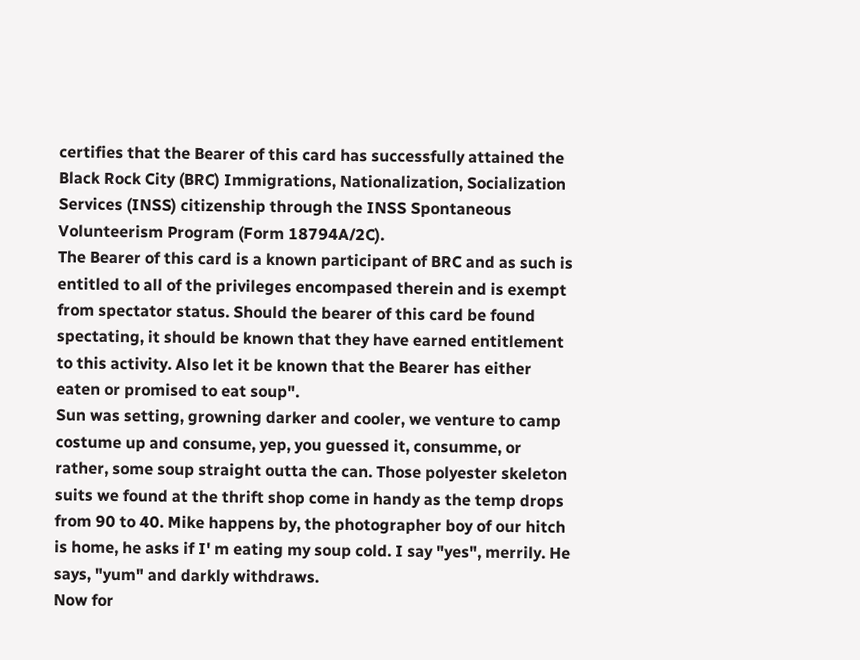certifies that the Bearer of this card has successfully attained the Black Rock City (BRC) Immigrations, Nationalization, Socialization Services (INSS) citizenship through the INSS Spontaneous Volunteerism Program (Form 18794A/2C).
The Bearer of this card is a known participant of BRC and as such is entitled to all of the privileges encompased therein and is exempt from spectator status. Should the bearer of this card be found spectating, it should be known that they have earned entitlement to this activity. Also let it be known that the Bearer has either eaten or promised to eat soup".
Sun was setting, growning darker and cooler, we venture to camp costume up and consume, yep, you guessed it, consumme, or rather, some soup straight outta the can. Those polyester skeleton suits we found at the thrift shop come in handy as the temp drops from 90 to 40. Mike happens by, the photographer boy of our hitch is home, he asks if I' m eating my soup cold. I say "yes", merrily. He says, "yum" and darkly withdraws.
Now for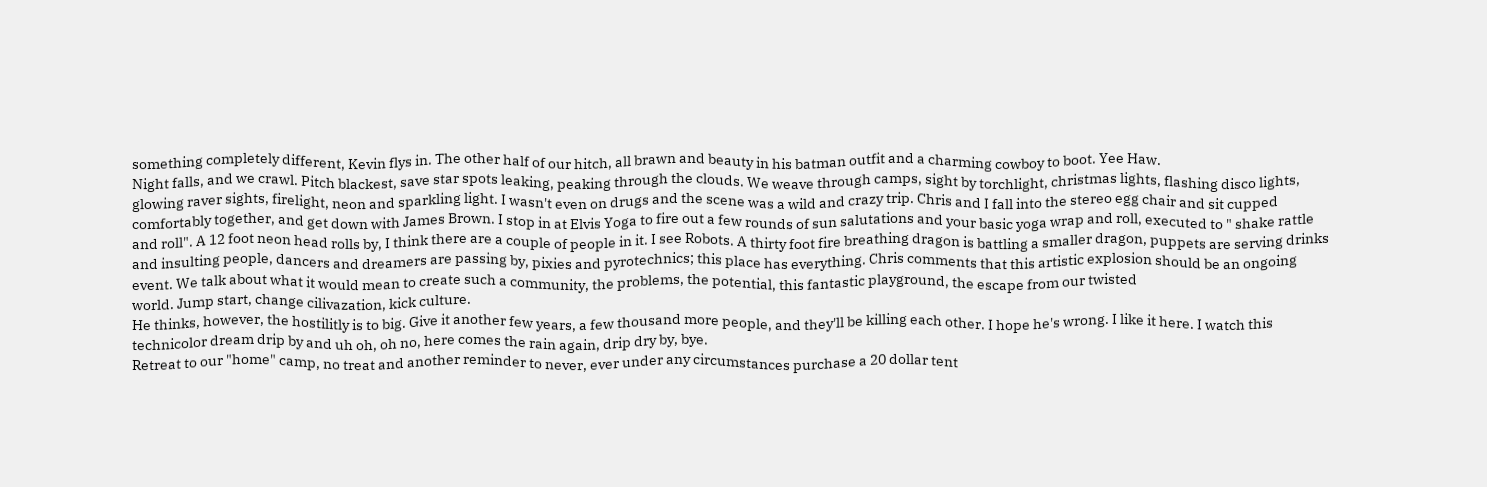something completely different, Kevin flys in. The other half of our hitch, all brawn and beauty in his batman outfit and a charming cowboy to boot. Yee Haw.
Night falls, and we crawl. Pitch blackest, save star spots leaking, peaking through the clouds. We weave through camps, sight by torchlight, christmas lights, flashing disco lights, glowing raver sights, firelight, neon and sparkling light. I wasn't even on drugs and the scene was a wild and crazy trip. Chris and I fall into the stereo egg chair and sit cupped comfortably together, and get down with James Brown. I stop in at Elvis Yoga to fire out a few rounds of sun salutations and your basic yoga wrap and roll, executed to " shake rattle and roll". A 12 foot neon head rolls by, I think there are a couple of people in it. I see Robots. A thirty foot fire breathing dragon is battling a smaller dragon, puppets are serving drinks and insulting people, dancers and dreamers are passing by, pixies and pyrotechnics; this place has everything. Chris comments that this artistic explosion should be an ongoing event. We talk about what it would mean to create such a community, the problems, the potential, this fantastic playground, the escape from our twisted
world. Jump start, change cilivazation, kick culture.
He thinks, however, the hostilitly is to big. Give it another few years, a few thousand more people, and they'll be killing each other. I hope he's wrong. I like it here. I watch this technicolor dream drip by and uh oh, oh no, here comes the rain again, drip dry by, bye.
Retreat to our "home" camp, no treat and another reminder to never, ever under any circumstances purchase a 20 dollar tent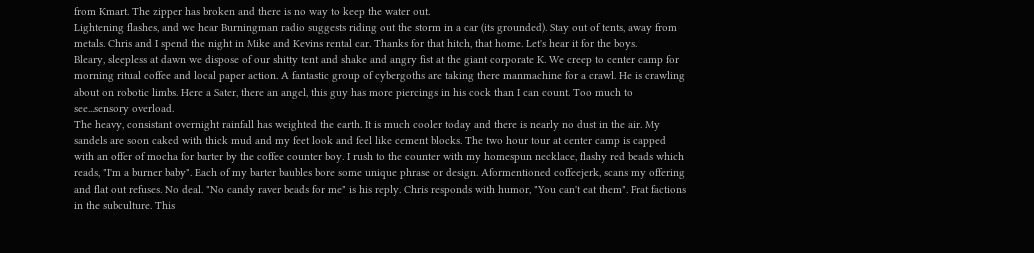from Kmart. The zipper has broken and there is no way to keep the water out.
Lightening flashes, and we hear Burningman radio suggests riding out the storm in a car (its grounded). Stay out of tents, away from metals. Chris and I spend the night in Mike and Kevins rental car. Thanks for that hitch, that home. Let's hear it for the boys.
Bleary, sleepless at dawn we dispose of our shitty tent and shake and angry fist at the giant corporate K. We creep to center camp for morning ritual coffee and local paper action. A fantastic group of cybergoths are taking there manmachine for a crawl. He is crawling about on robotic limbs. Here a Sater, there an angel, this guy has more piercings in his cock than I can count. Too much to see...sensory overload.
The heavy, consistant overnight rainfall has weighted the earth. It is much cooler today and there is nearly no dust in the air. My sandels are soon caked with thick mud and my feet look and feel like cement blocks. The two hour tour at center camp is capped with an offer of mocha for barter by the coffee counter boy. I rush to the counter with my homespun necklace, flashy red beads which reads, "I'm a burner baby". Each of my barter baubles bore some unique phrase or design. Aformentioned coffeejerk, scans my offering and flat out refuses. No deal. "No candy raver beads for me" is his reply. Chris responds with humor, "You can't eat them". Frat factions in the subculture. This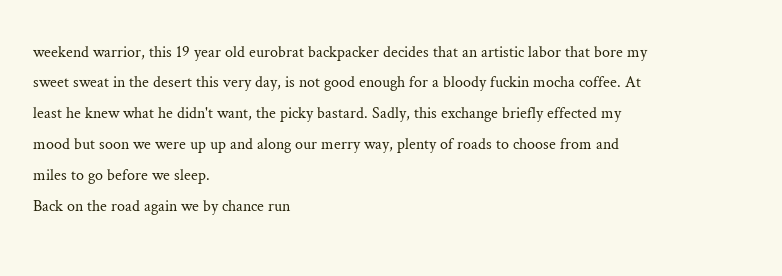weekend warrior, this 19 year old eurobrat backpacker decides that an artistic labor that bore my sweet sweat in the desert this very day, is not good enough for a bloody fuckin mocha coffee. At least he knew what he didn't want, the picky bastard. Sadly, this exchange briefly effected my mood but soon we were up up and along our merry way, plenty of roads to choose from and miles to go before we sleep.
Back on the road again we by chance run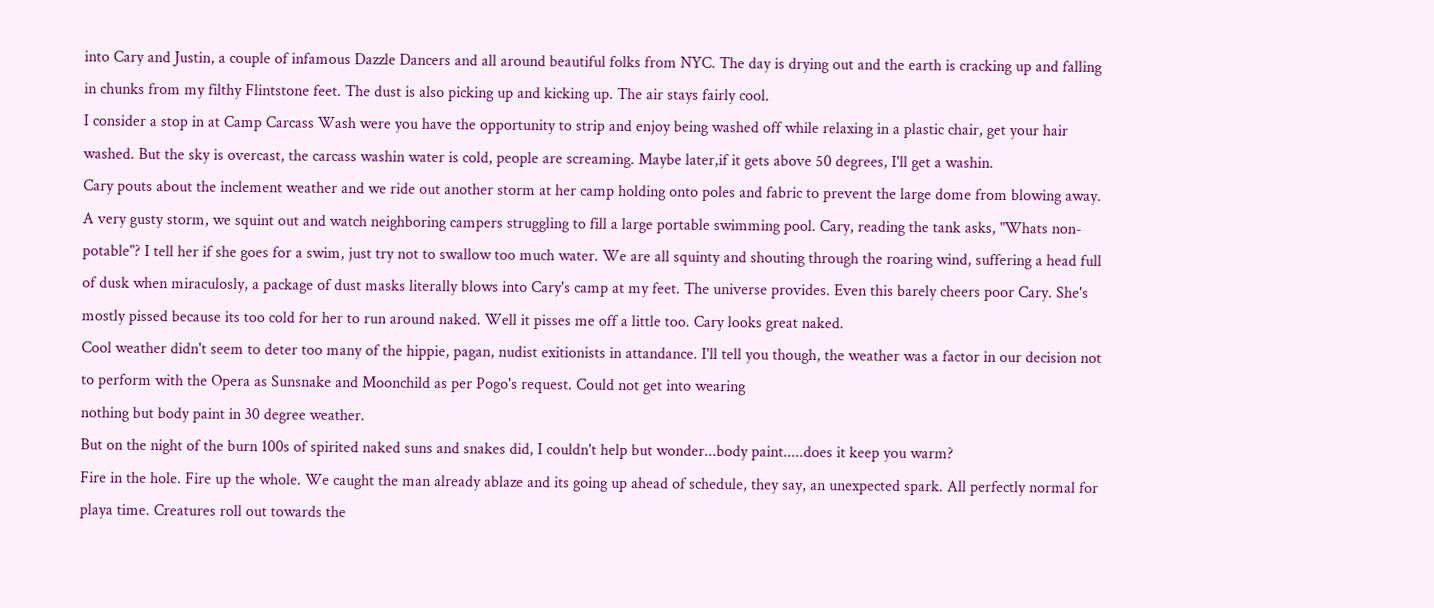into Cary and Justin, a couple of infamous Dazzle Dancers and all around beautiful folks from NYC. The day is drying out and the earth is cracking up and falling in chunks from my filthy Flintstone feet. The dust is also picking up and kicking up. The air stays fairly cool.
I consider a stop in at Camp Carcass Wash were you have the opportunity to strip and enjoy being washed off while relaxing in a plastic chair, get your hair washed. But the sky is overcast, the carcass washin water is cold, people are screaming. Maybe later,if it gets above 50 degrees, I'll get a washin.
Cary pouts about the inclement weather and we ride out another storm at her camp holding onto poles and fabric to prevent the large dome from blowing away. A very gusty storm, we squint out and watch neighboring campers struggling to fill a large portable swimming pool. Cary, reading the tank asks, "Whats non-potable"? I tell her if she goes for a swim, just try not to swallow too much water. We are all squinty and shouting through the roaring wind, suffering a head full of dusk when miraculosly, a package of dust masks literally blows into Cary's camp at my feet. The universe provides. Even this barely cheers poor Cary. She's mostly pissed because its too cold for her to run around naked. Well it pisses me off a little too. Cary looks great naked.
Cool weather didn't seem to deter too many of the hippie, pagan, nudist exitionists in attandance. I'll tell you though, the weather was a factor in our decision not to perform with the Opera as Sunsnake and Moonchild as per Pogo's request. Could not get into wearing
nothing but body paint in 30 degree weather.
But on the night of the burn 100s of spirited naked suns and snakes did, I couldn't help but wonder...body paint.....does it keep you warm?
Fire in the hole. Fire up the whole. We caught the man already ablaze and its going up ahead of schedule, they say, an unexpected spark. All perfectly normal for playa time. Creatures roll out towards the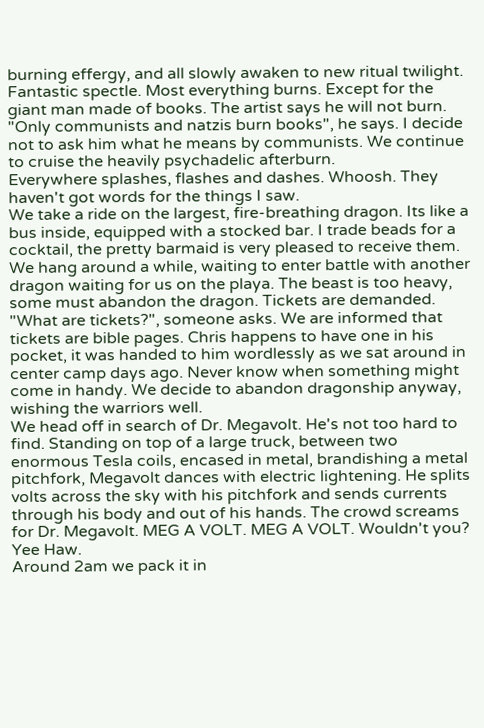burning effergy, and all slowly awaken to new ritual twilight. Fantastic spectle. Most everything burns. Except for the giant man made of books. The artist says he will not burn. "Only communists and natzis burn books", he says. I decide not to ask him what he means by communists. We continue to cruise the heavily psychadelic afterburn.
Everywhere splashes, flashes and dashes. Whoosh. They haven't got words for the things I saw.
We take a ride on the largest, fire-breathing dragon. Its like a bus inside, equipped with a stocked bar. I trade beads for a cocktail, the pretty barmaid is very pleased to receive them. We hang around a while, waiting to enter battle with another dragon waiting for us on the playa. The beast is too heavy, some must abandon the dragon. Tickets are demanded. "What are tickets?", someone asks. We are informed that tickets are bible pages. Chris happens to have one in his pocket, it was handed to him wordlessly as we sat around in center camp days ago. Never know when something might come in handy. We decide to abandon dragonship anyway, wishing the warriors well.
We head off in search of Dr. Megavolt. He's not too hard to find. Standing on top of a large truck, between two enormous Tesla coils, encased in metal, brandishing a metal pitchfork, Megavolt dances with electric lightening. He splits volts across the sky with his pitchfork and sends currents through his body and out of his hands. The crowd screams for Dr. Megavolt. MEG A VOLT. MEG A VOLT. Wouldn't you? Yee Haw.
Around 2am we pack it in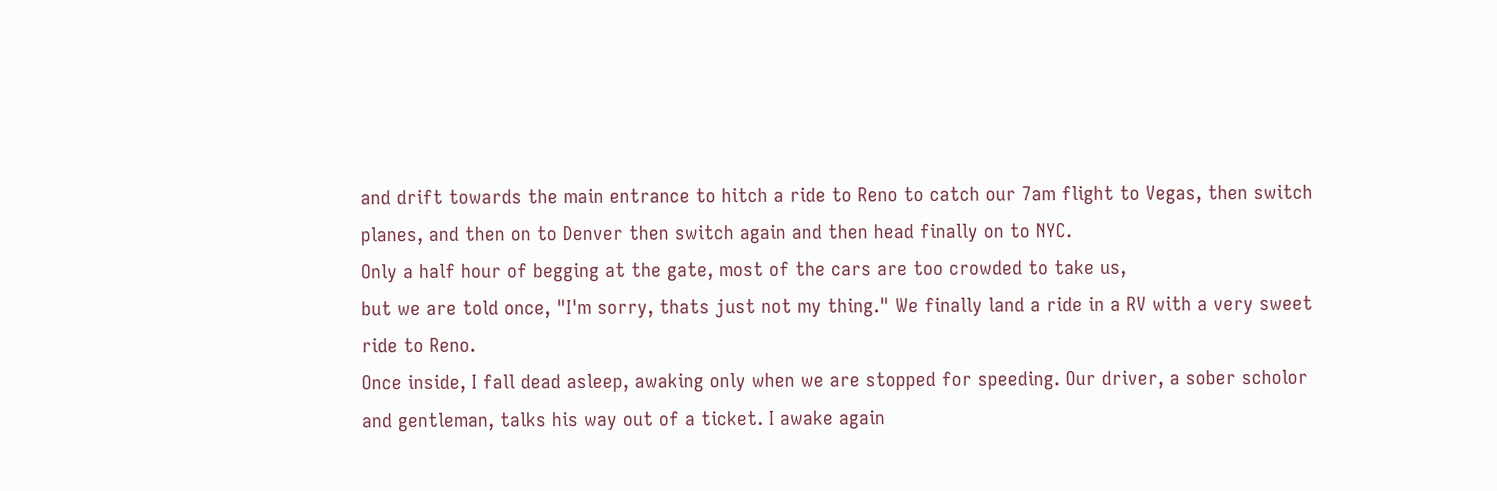and drift towards the main entrance to hitch a ride to Reno to catch our 7am flight to Vegas, then switch planes, and then on to Denver then switch again and then head finally on to NYC.
Only a half hour of begging at the gate, most of the cars are too crowded to take us,
but we are told once, "I'm sorry, thats just not my thing." We finally land a ride in a RV with a very sweet ride to Reno.
Once inside, I fall dead asleep, awaking only when we are stopped for speeding. Our driver, a sober scholor and gentleman, talks his way out of a ticket. I awake again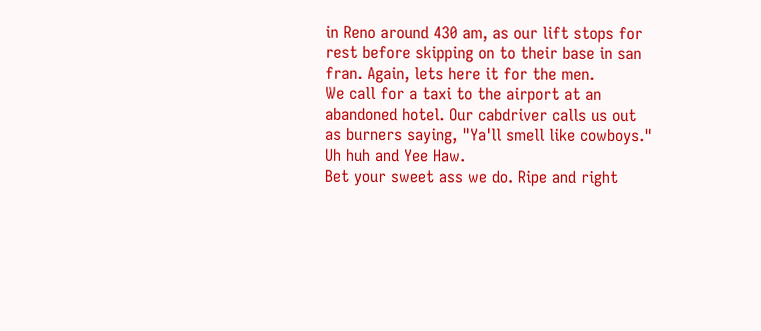in Reno around 430 am, as our lift stops for rest before skipping on to their base in san fran. Again, lets here it for the men.
We call for a taxi to the airport at an abandoned hotel. Our cabdriver calls us out as burners saying, "Ya'll smell like cowboys." Uh huh and Yee Haw.
Bet your sweet ass we do. Ripe and right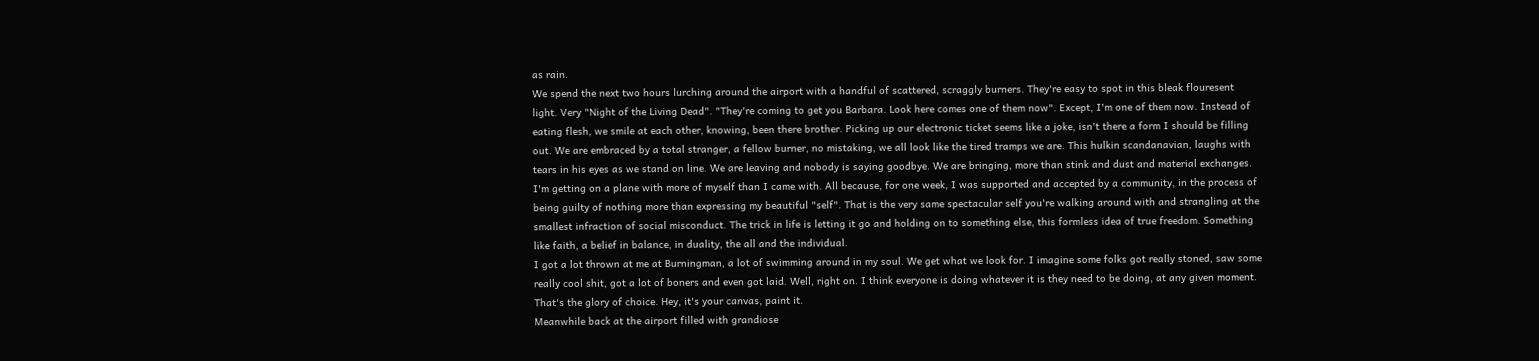as rain.
We spend the next two hours lurching around the airport with a handful of scattered, scraggly burners. They're easy to spot in this bleak flouresent light. Very "Night of the Living Dead". "They're coming to get you Barbara. Look here comes one of them now". Except, I'm one of them now. Instead of eating flesh, we smile at each other, knowing, been there brother. Picking up our electronic ticket seems like a joke, isn't there a form I should be filling out. We are embraced by a total stranger, a fellow burner, no mistaking, we all look like the tired tramps we are. This hulkin scandanavian, laughs with tears in his eyes as we stand on line. We are leaving and nobody is saying goodbye. We are bringing, more than stink and dust and material exchanges. I'm getting on a plane with more of myself than I came with. All because, for one week, I was supported and accepted by a community, in the process of being guilty of nothing more than expressing my beautiful "self". That is the very same spectacular self you're walking around with and strangling at the smallest infraction of social misconduct. The trick in life is letting it go and holding on to something else, this formless idea of true freedom. Something like faith, a belief in balance, in duality, the all and the individual.
I got a lot thrown at me at Burningman, a lot of swimming around in my soul. We get what we look for. I imagine some folks got really stoned, saw some really cool shit, got a lot of boners and even got laid. Well, right on. I think everyone is doing whatever it is they need to be doing, at any given moment. That's the glory of choice. Hey, it's your canvas, paint it.
Meanwhile back at the airport filled with grandiose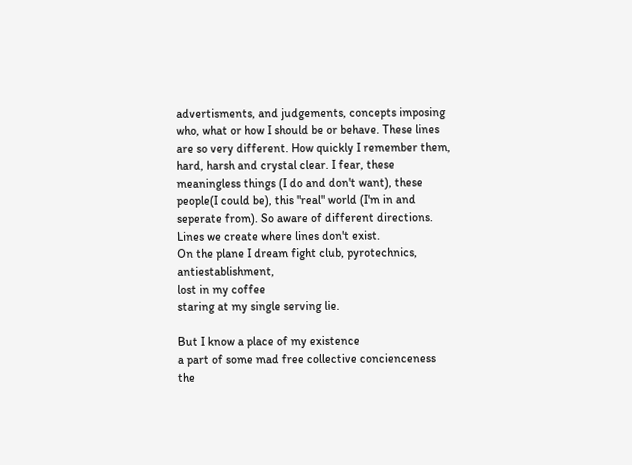advertisments, and judgements, concepts imposing who, what or how I should be or behave. These lines are so very different. How quickly I remember them, hard, harsh and crystal clear. I fear, these meaningless things (I do and don't want), these people(I could be), this "real" world (I'm in and seperate from). So aware of different directions. Lines we create where lines don't exist.
On the plane I dream fight club, pyrotechnics, antiestablishment,
lost in my coffee
staring at my single serving lie.

But I know a place of my existence
a part of some mad free collective concienceness
the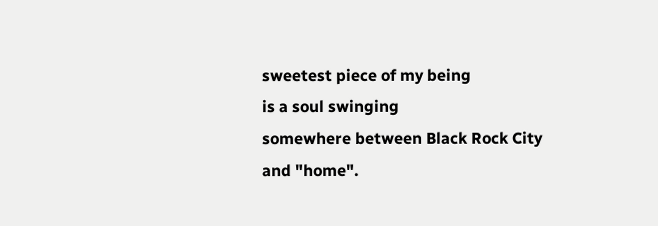sweetest piece of my being
is a soul swinging
somewhere between Black Rock City
and "home".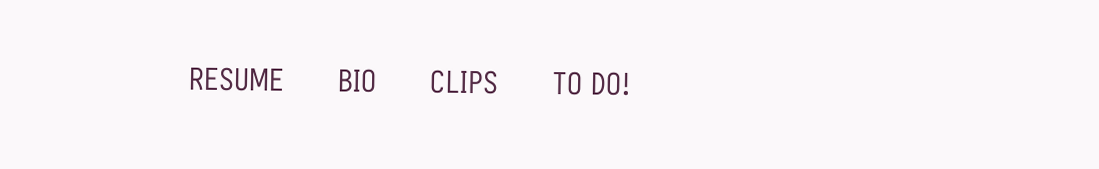RESUME      BIO      CLIPS      TO DO!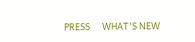PRESS      WHAT'S NEW